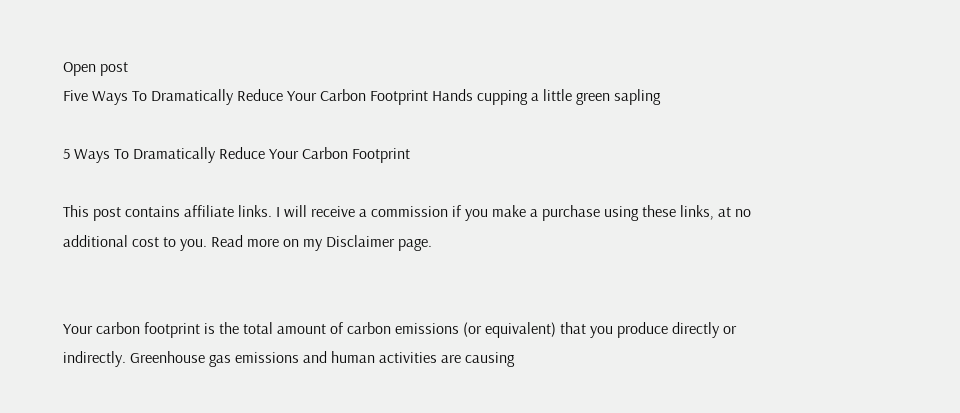Open post
Five Ways To Dramatically Reduce Your Carbon Footprint Hands cupping a little green sapling

5 Ways To Dramatically Reduce Your Carbon Footprint

This post contains affiliate links. I will receive a commission if you make a purchase using these links, at no additional cost to you. Read more on my Disclaimer page.


Your carbon footprint is the total amount of carbon emissions (or equivalent) that you produce directly or indirectly. Greenhouse gas emissions and human activities are causing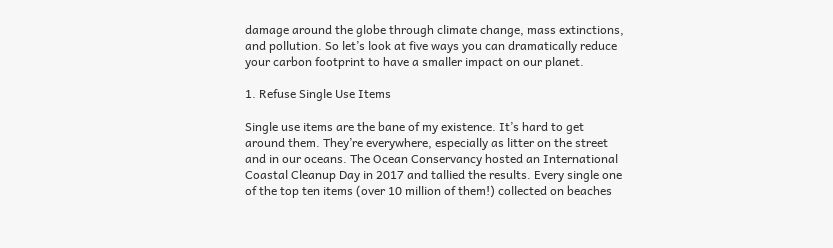damage around the globe through climate change, mass extinctions, and pollution. So let’s look at five ways you can dramatically reduce your carbon footprint to have a smaller impact on our planet.

1. Refuse Single Use Items

Single use items are the bane of my existence. It’s hard to get around them. They’re everywhere, especially as litter on the street and in our oceans. The Ocean Conservancy hosted an International Coastal Cleanup Day in 2017 and tallied the results. Every single one of the top ten items (over 10 million of them!) collected on beaches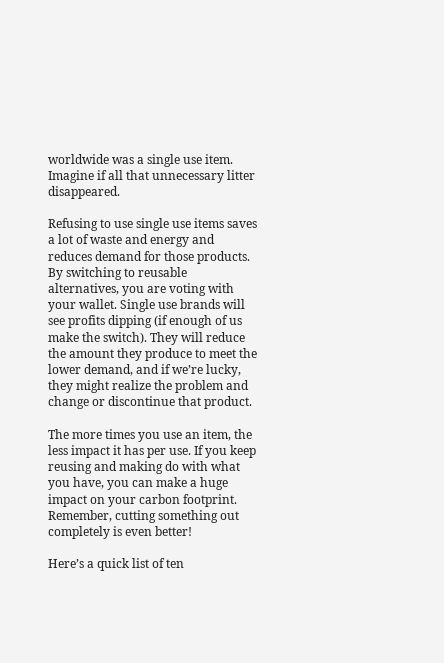worldwide was a single use item. Imagine if all that unnecessary litter disappeared.

Refusing to use single use items saves a lot of waste and energy and reduces demand for those products. By switching to reusable alternatives, you are voting with your wallet. Single use brands will see profits dipping (if enough of us make the switch). They will reduce the amount they produce to meet the lower demand, and if we’re lucky, they might realize the problem and change or discontinue that product.

The more times you use an item, the less impact it has per use. If you keep reusing and making do with what you have, you can make a huge impact on your carbon footprint. Remember, cutting something out completely is even better!

Here’s a quick list of ten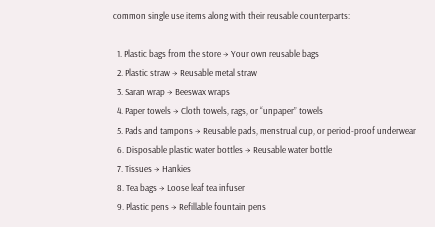common single use items along with their reusable counterparts:

  1. Plastic bags from the store → Your own reusable bags
  2. Plastic straw → Reusable metal straw
  3. Saran wrap → Beeswax wraps
  4. Paper towels → Cloth towels, rags, or “unpaper” towels
  5. Pads and tampons → Reusable pads, menstrual cup, or period-proof underwear
  6. Disposable plastic water bottles → Reusable water bottle
  7. Tissues → Hankies
  8. Tea bags → Loose leaf tea infuser
  9. Plastic pens → Refillable fountain pens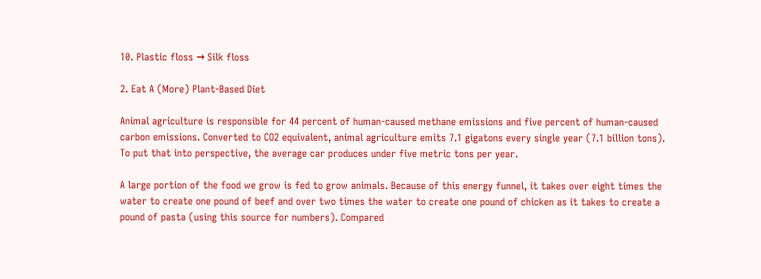10. Plastic floss → Silk floss

2. Eat A (More) Plant-Based Diet

Animal agriculture is responsible for 44 percent of human-caused methane emissions and five percent of human-caused carbon emissions. Converted to CO2 equivalent, animal agriculture emits 7.1 gigatons every single year (7.1 billion tons). To put that into perspective, the average car produces under five metric tons per year.

A large portion of the food we grow is fed to grow animals. Because of this energy funnel, it takes over eight times the water to create one pound of beef and over two times the water to create one pound of chicken as it takes to create a pound of pasta (using this source for numbers). Compared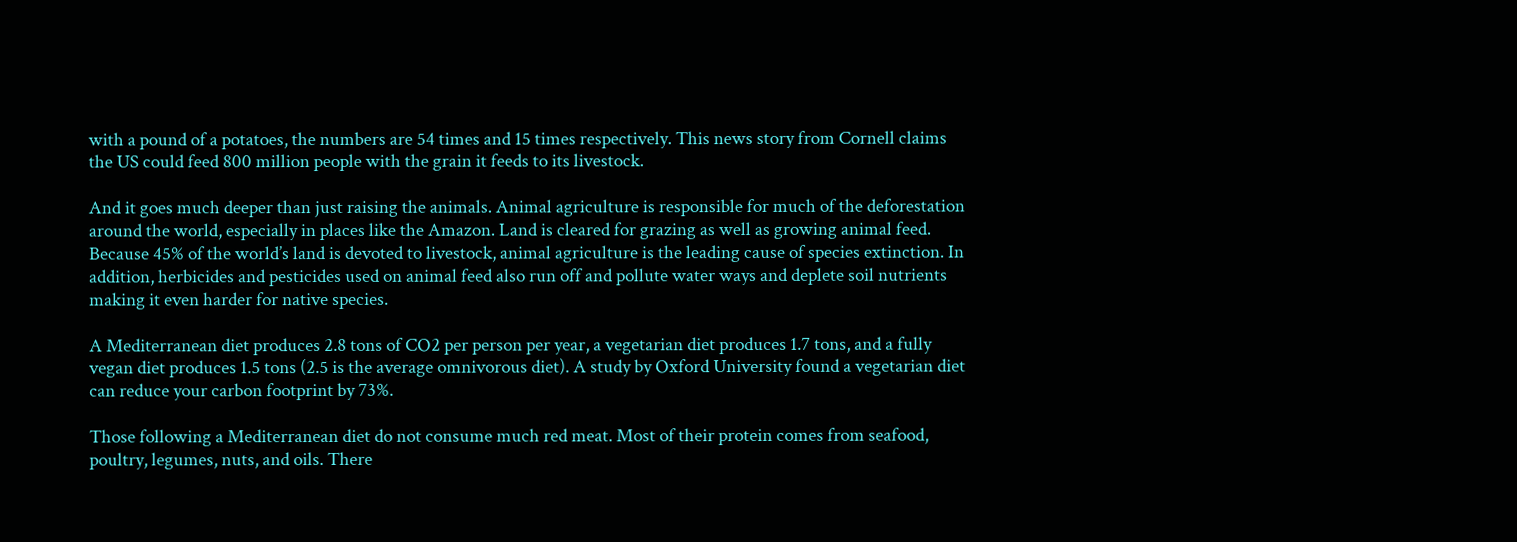with a pound of a potatoes, the numbers are 54 times and 15 times respectively. This news story from Cornell claims the US could feed 800 million people with the grain it feeds to its livestock.

And it goes much deeper than just raising the animals. Animal agriculture is responsible for much of the deforestation around the world, especially in places like the Amazon. Land is cleared for grazing as well as growing animal feed. Because 45% of the world’s land is devoted to livestock, animal agriculture is the leading cause of species extinction. In addition, herbicides and pesticides used on animal feed also run off and pollute water ways and deplete soil nutrients making it even harder for native species.

A Mediterranean diet produces 2.8 tons of CO2 per person per year, a vegetarian diet produces 1.7 tons, and a fully vegan diet produces 1.5 tons (2.5 is the average omnivorous diet). A study by Oxford University found a vegetarian diet can reduce your carbon footprint by 73%.

Those following a Mediterranean diet do not consume much red meat. Most of their protein comes from seafood, poultry, legumes, nuts, and oils. There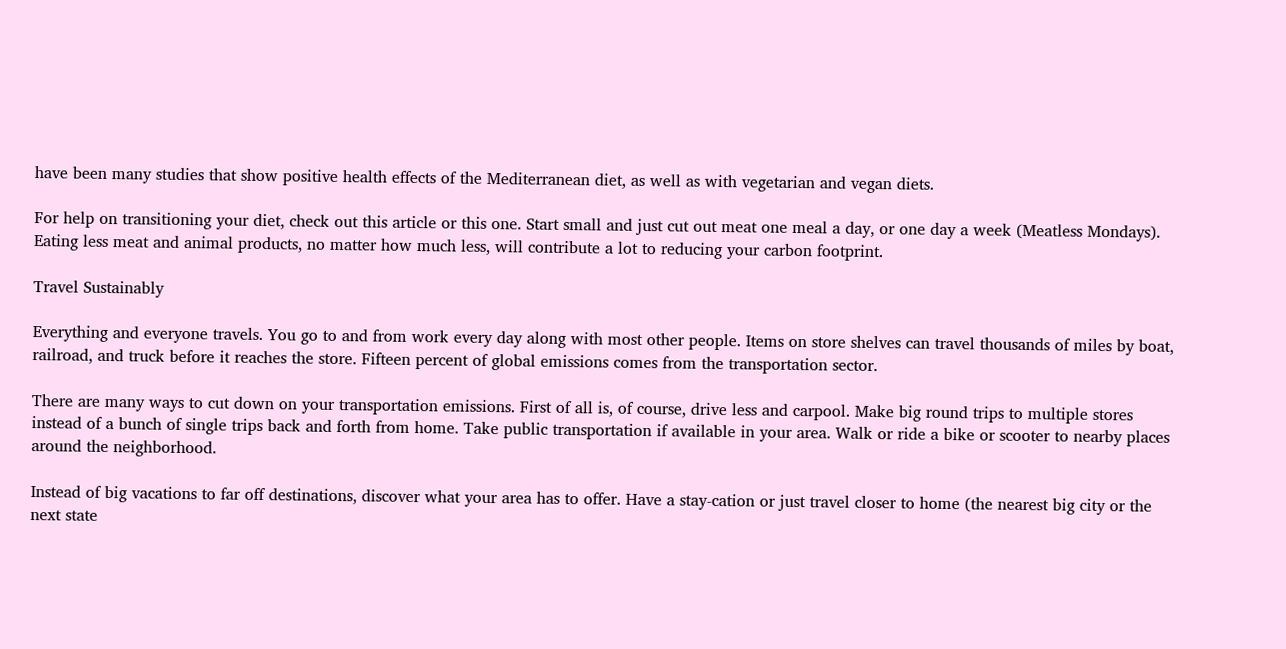have been many studies that show positive health effects of the Mediterranean diet, as well as with vegetarian and vegan diets.

For help on transitioning your diet, check out this article or this one. Start small and just cut out meat one meal a day, or one day a week (Meatless Mondays). Eating less meat and animal products, no matter how much less, will contribute a lot to reducing your carbon footprint.

Travel Sustainably

Everything and everyone travels. You go to and from work every day along with most other people. Items on store shelves can travel thousands of miles by boat, railroad, and truck before it reaches the store. Fifteen percent of global emissions comes from the transportation sector.

There are many ways to cut down on your transportation emissions. First of all is, of course, drive less and carpool. Make big round trips to multiple stores instead of a bunch of single trips back and forth from home. Take public transportation if available in your area. Walk or ride a bike or scooter to nearby places around the neighborhood.

Instead of big vacations to far off destinations, discover what your area has to offer. Have a stay-cation or just travel closer to home (the nearest big city or the next state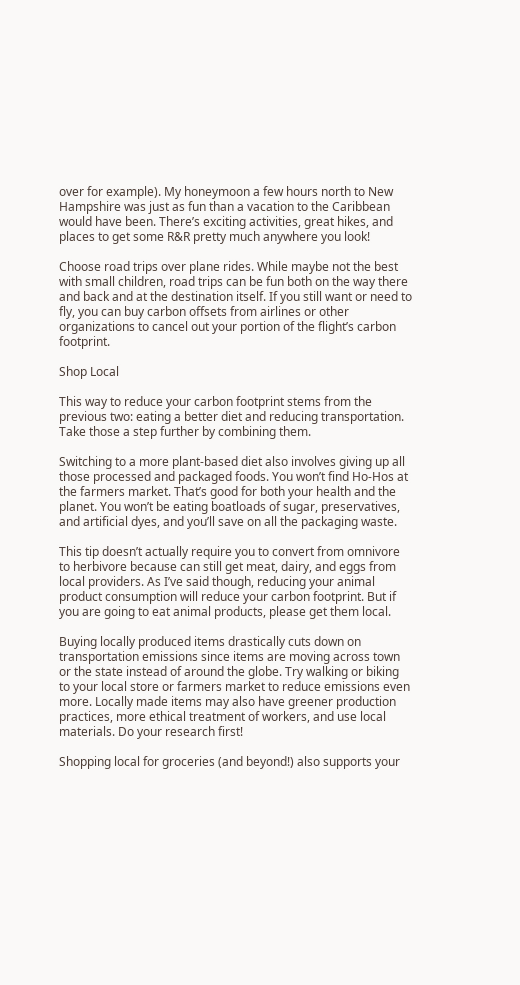over for example). My honeymoon a few hours north to New Hampshire was just as fun than a vacation to the Caribbean would have been. There’s exciting activities, great hikes, and places to get some R&R pretty much anywhere you look!

Choose road trips over plane rides. While maybe not the best with small children, road trips can be fun both on the way there and back and at the destination itself. If you still want or need to fly, you can buy carbon offsets from airlines or other organizations to cancel out your portion of the flight’s carbon footprint.

Shop Local

This way to reduce your carbon footprint stems from the previous two: eating a better diet and reducing transportation. Take those a step further by combining them.

Switching to a more plant-based diet also involves giving up all those processed and packaged foods. You won’t find Ho-Hos at the farmers market. That’s good for both your health and the planet. You won’t be eating boatloads of sugar, preservatives, and artificial dyes, and you’ll save on all the packaging waste.

This tip doesn’t actually require you to convert from omnivore to herbivore because can still get meat, dairy, and eggs from local providers. As I’ve said though, reducing your animal product consumption will reduce your carbon footprint. But if you are going to eat animal products, please get them local.

Buying locally produced items drastically cuts down on transportation emissions since items are moving across town or the state instead of around the globe. Try walking or biking to your local store or farmers market to reduce emissions even more. Locally made items may also have greener production practices, more ethical treatment of workers, and use local materials. Do your research first!

Shopping local for groceries (and beyond!) also supports your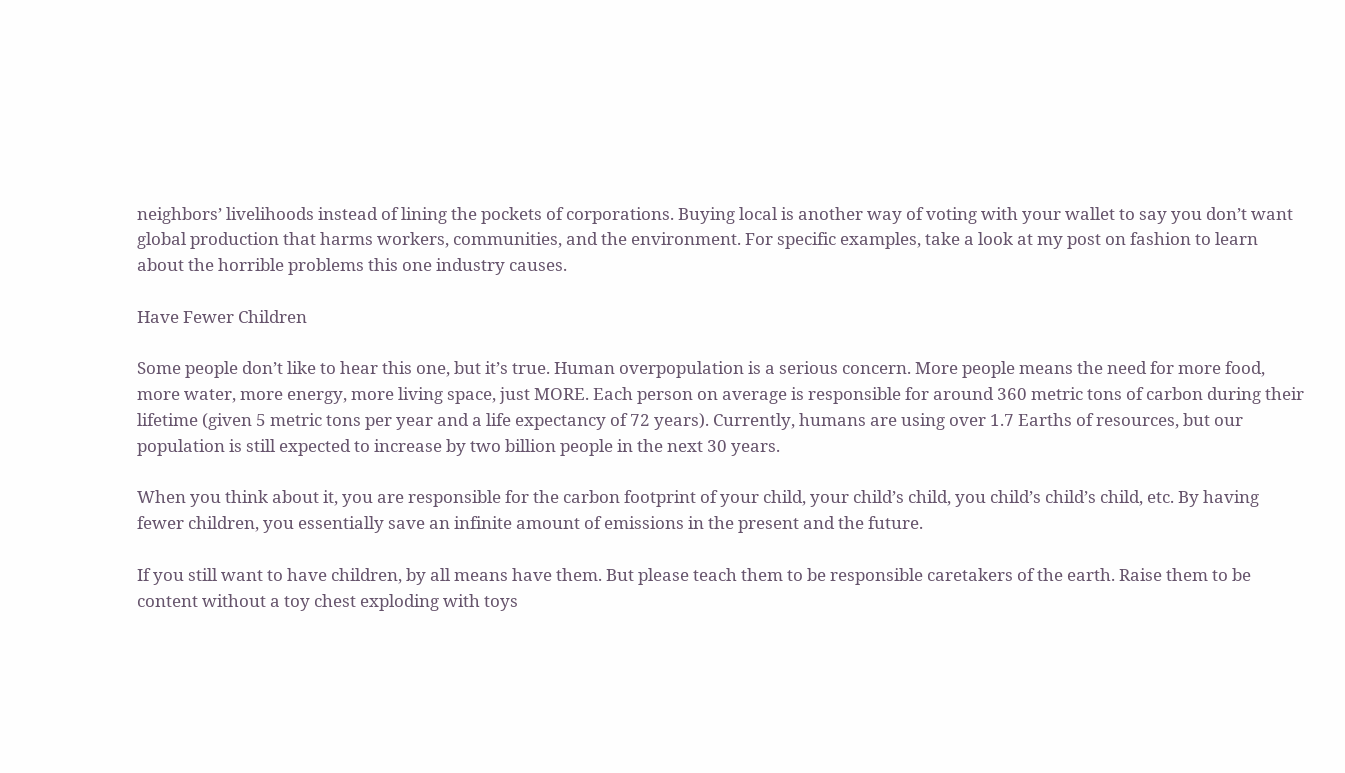neighbors’ livelihoods instead of lining the pockets of corporations. Buying local is another way of voting with your wallet to say you don’t want global production that harms workers, communities, and the environment. For specific examples, take a look at my post on fashion to learn about the horrible problems this one industry causes.

Have Fewer Children

Some people don’t like to hear this one, but it’s true. Human overpopulation is a serious concern. More people means the need for more food, more water, more energy, more living space, just MORE. Each person on average is responsible for around 360 metric tons of carbon during their lifetime (given 5 metric tons per year and a life expectancy of 72 years). Currently, humans are using over 1.7 Earths of resources, but our population is still expected to increase by two billion people in the next 30 years.

When you think about it, you are responsible for the carbon footprint of your child, your child’s child, you child’s child’s child, etc. By having fewer children, you essentially save an infinite amount of emissions in the present and the future.

If you still want to have children, by all means have them. But please teach them to be responsible caretakers of the earth. Raise them to be content without a toy chest exploding with toys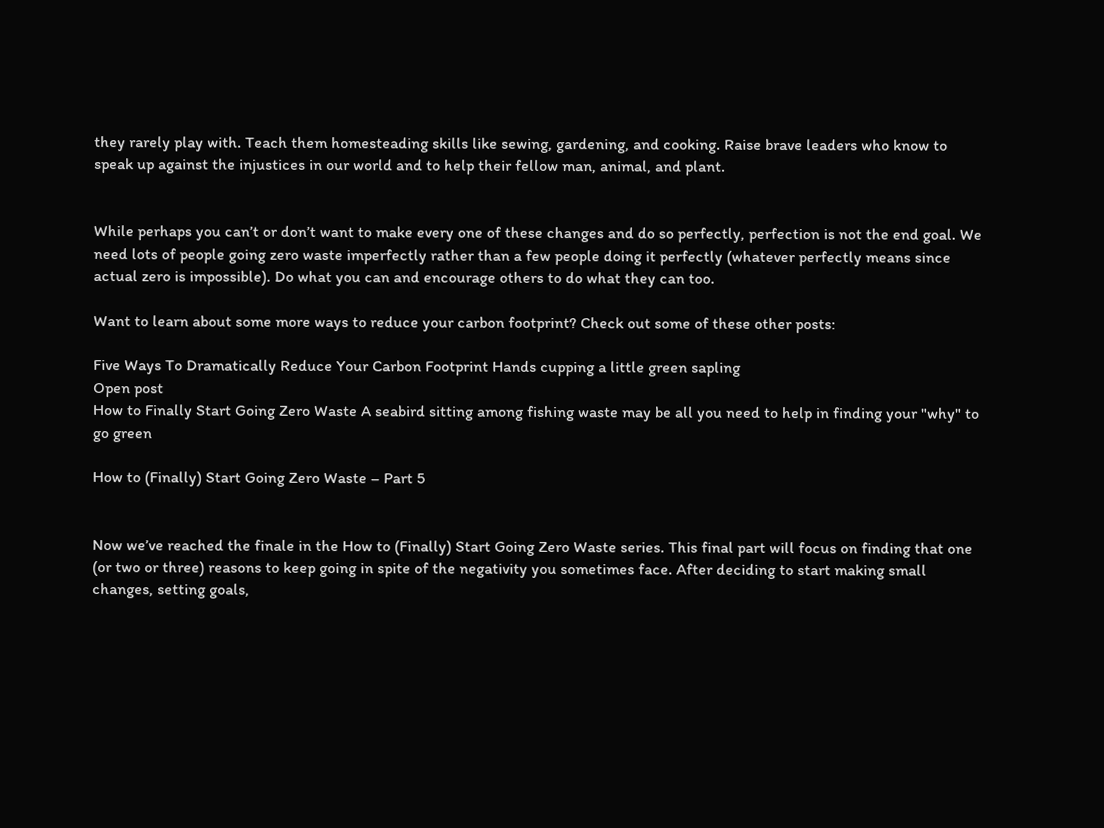they rarely play with. Teach them homesteading skills like sewing, gardening, and cooking. Raise brave leaders who know to speak up against the injustices in our world and to help their fellow man, animal, and plant.


While perhaps you can’t or don’t want to make every one of these changes and do so perfectly, perfection is not the end goal. We need lots of people going zero waste imperfectly rather than a few people doing it perfectly (whatever perfectly means since actual zero is impossible). Do what you can and encourage others to do what they can too.

Want to learn about some more ways to reduce your carbon footprint? Check out some of these other posts:

Five Ways To Dramatically Reduce Your Carbon Footprint Hands cupping a little green sapling
Open post
How to Finally Start Going Zero Waste A seabird sitting among fishing waste may be all you need to help in finding your "why" to go green

How to (Finally) Start Going Zero Waste – Part 5


Now we’ve reached the finale in the How to (Finally) Start Going Zero Waste series. This final part will focus on finding that one (or two or three) reasons to keep going in spite of the negativity you sometimes face. After deciding to start making small changes, setting goals,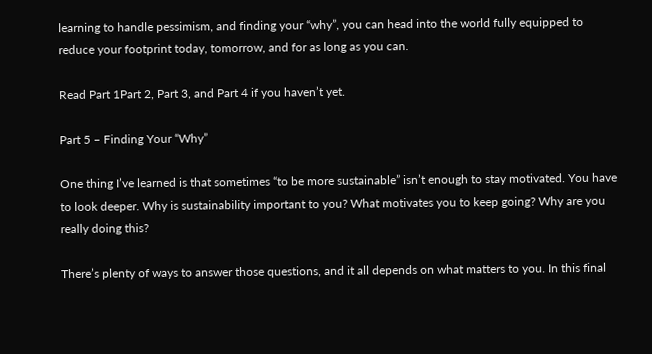learning to handle pessimism, and finding your “why”, you can head into the world fully equipped to reduce your footprint today, tomorrow, and for as long as you can.

Read Part 1Part 2, Part 3, and Part 4 if you haven’t yet.

Part 5 – Finding Your “Why”

One thing I’ve learned is that sometimes “to be more sustainable” isn’t enough to stay motivated. You have to look deeper. Why is sustainability important to you? What motivates you to keep going? Why are you really doing this?

There’s plenty of ways to answer those questions, and it all depends on what matters to you. In this final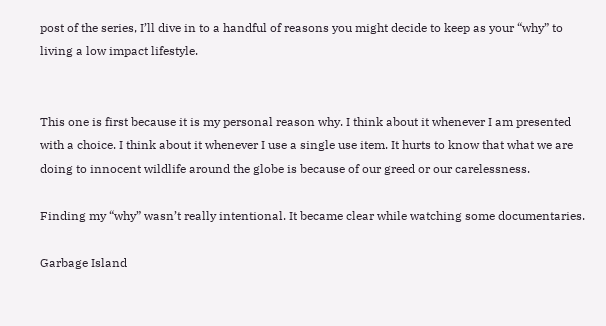post of the series, I’ll dive in to a handful of reasons you might decide to keep as your “why” to living a low impact lifestyle.


This one is first because it is my personal reason why. I think about it whenever I am presented with a choice. I think about it whenever I use a single use item. It hurts to know that what we are doing to innocent wildlife around the globe is because of our greed or our carelessness.

Finding my “why” wasn’t really intentional. It became clear while watching some documentaries.

Garbage Island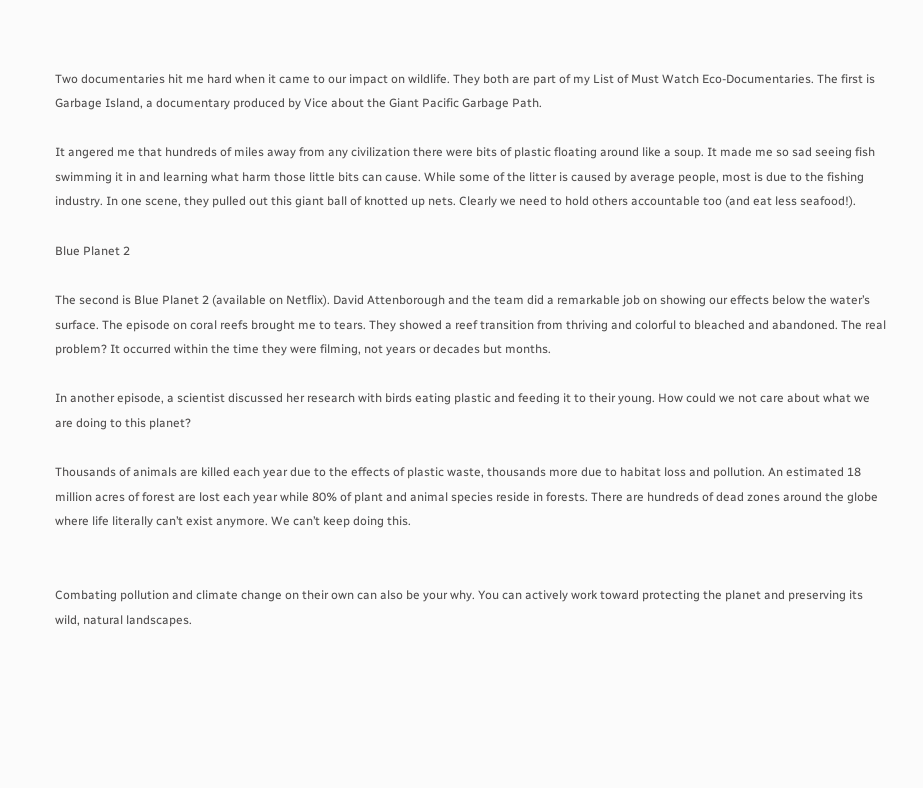Two documentaries hit me hard when it came to our impact on wildlife. They both are part of my List of Must Watch Eco-Documentaries. The first is Garbage Island, a documentary produced by Vice about the Giant Pacific Garbage Path.

It angered me that hundreds of miles away from any civilization there were bits of plastic floating around like a soup. It made me so sad seeing fish swimming it in and learning what harm those little bits can cause. While some of the litter is caused by average people, most is due to the fishing industry. In one scene, they pulled out this giant ball of knotted up nets. Clearly we need to hold others accountable too (and eat less seafood!).

Blue Planet 2

The second is Blue Planet 2 (available on Netflix). David Attenborough and the team did a remarkable job on showing our effects below the water’s surface. The episode on coral reefs brought me to tears. They showed a reef transition from thriving and colorful to bleached and abandoned. The real problem? It occurred within the time they were filming, not years or decades but months.

In another episode, a scientist discussed her research with birds eating plastic and feeding it to their young. How could we not care about what we are doing to this planet?

Thousands of animals are killed each year due to the effects of plastic waste, thousands more due to habitat loss and pollution. An estimated 18 million acres of forest are lost each year while 80% of plant and animal species reside in forests. There are hundreds of dead zones around the globe where life literally can’t exist anymore. We can’t keep doing this.


Combating pollution and climate change on their own can also be your why. You can actively work toward protecting the planet and preserving its wild, natural landscapes.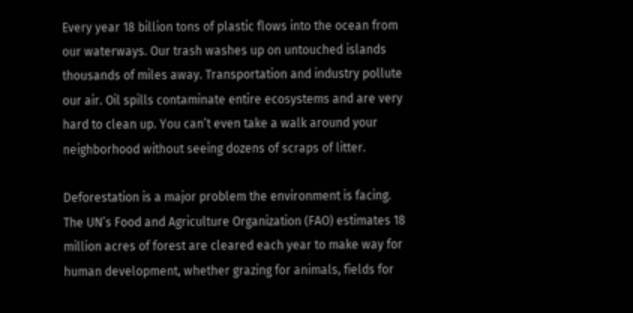Every year 18 billion tons of plastic flows into the ocean from our waterways. Our trash washes up on untouched islands thousands of miles away. Transportation and industry pollute our air. Oil spills contaminate entire ecosystems and are very hard to clean up. You can’t even take a walk around your neighborhood without seeing dozens of scraps of litter.

Deforestation is a major problem the environment is facing. The UN’s Food and Agriculture Organization (FAO) estimates 18 million acres of forest are cleared each year to make way for human development, whether grazing for animals, fields for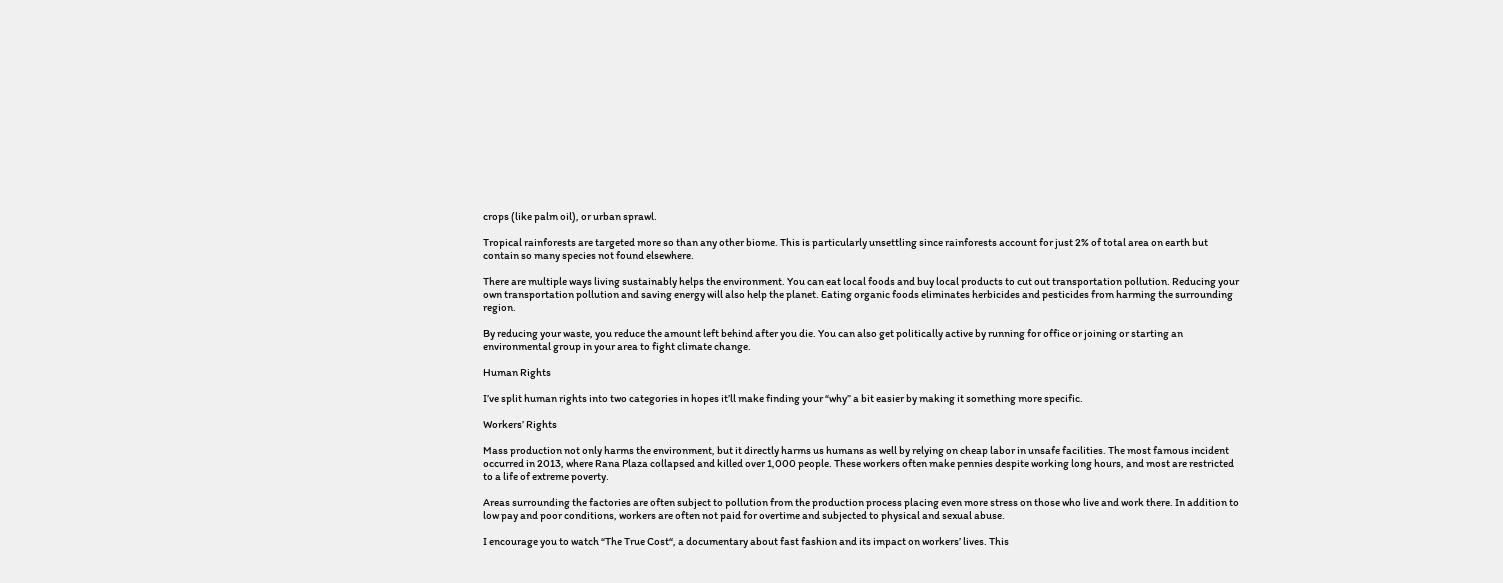crops (like palm oil), or urban sprawl.

Tropical rainforests are targeted more so than any other biome. This is particularly unsettling since rainforests account for just 2% of total area on earth but contain so many species not found elsewhere.

There are multiple ways living sustainably helps the environment. You can eat local foods and buy local products to cut out transportation pollution. Reducing your own transportation pollution and saving energy will also help the planet. Eating organic foods eliminates herbicides and pesticides from harming the surrounding region.

By reducing your waste, you reduce the amount left behind after you die. You can also get politically active by running for office or joining or starting an environmental group in your area to fight climate change.

Human Rights

I’ve split human rights into two categories in hopes it’ll make finding your “why” a bit easier by making it something more specific.

Workers’ Rights

Mass production not only harms the environment, but it directly harms us humans as well by relying on cheap labor in unsafe facilities. The most famous incident occurred in 2013, where Rana Plaza collapsed and killed over 1,000 people. These workers often make pennies despite working long hours, and most are restricted to a life of extreme poverty.

Areas surrounding the factories are often subject to pollution from the production process placing even more stress on those who live and work there. In addition to low pay and poor conditions, workers are often not paid for overtime and subjected to physical and sexual abuse.

I encourage you to watch “The True Cost“, a documentary about fast fashion and its impact on workers’ lives. This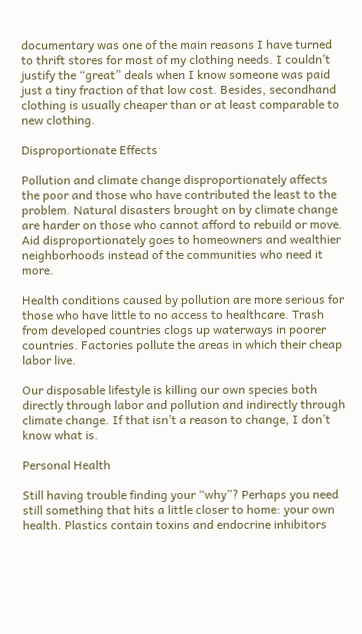documentary was one of the main reasons I have turned to thrift stores for most of my clothing needs. I couldn’t justify the “great” deals when I know someone was paid just a tiny fraction of that low cost. Besides, secondhand clothing is usually cheaper than or at least comparable to new clothing.

Disproportionate Effects

Pollution and climate change disproportionately affects the poor and those who have contributed the least to the problem. Natural disasters brought on by climate change are harder on those who cannot afford to rebuild or move. Aid disproportionately goes to homeowners and wealthier neighborhoods instead of the communities who need it more.

Health conditions caused by pollution are more serious for those who have little to no access to healthcare. Trash from developed countries clogs up waterways in poorer countries. Factories pollute the areas in which their cheap labor live.

Our disposable lifestyle is killing our own species both directly through labor and pollution and indirectly through climate change. If that isn’t a reason to change, I don’t know what is.

Personal Health

Still having trouble finding your “why”? Perhaps you need still something that hits a little closer to home: your own health. Plastics contain toxins and endocrine inhibitors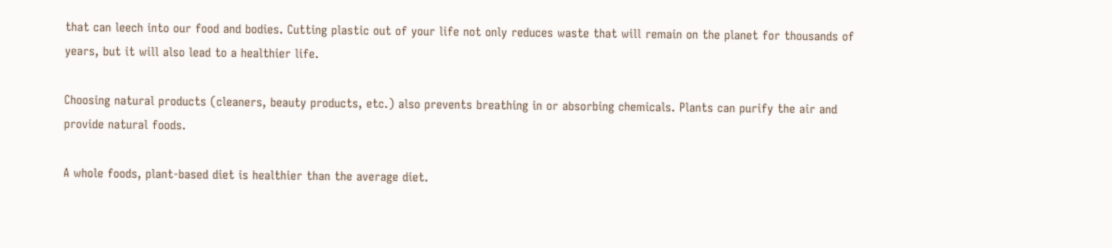that can leech into our food and bodies. Cutting plastic out of your life not only reduces waste that will remain on the planet for thousands of years, but it will also lead to a healthier life.

Choosing natural products (cleaners, beauty products, etc.) also prevents breathing in or absorbing chemicals. Plants can purify the air and provide natural foods.

A whole foods, plant-based diet is healthier than the average diet.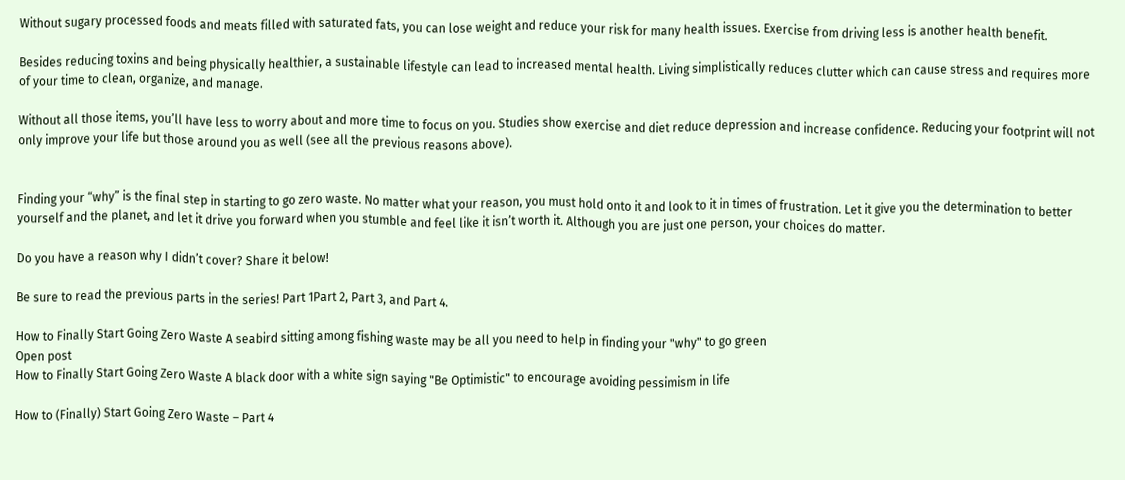Without sugary processed foods and meats filled with saturated fats, you can lose weight and reduce your risk for many health issues. Exercise from driving less is another health benefit.

Besides reducing toxins and being physically healthier, a sustainable lifestyle can lead to increased mental health. Living simplistically reduces clutter which can cause stress and requires more of your time to clean, organize, and manage.

Without all those items, you’ll have less to worry about and more time to focus on you. Studies show exercise and diet reduce depression and increase confidence. Reducing your footprint will not only improve your life but those around you as well (see all the previous reasons above).


Finding your “why” is the final step in starting to go zero waste. No matter what your reason, you must hold onto it and look to it in times of frustration. Let it give you the determination to better yourself and the planet, and let it drive you forward when you stumble and feel like it isn’t worth it. Although you are just one person, your choices do matter.

Do you have a reason why I didn’t cover? Share it below!

Be sure to read the previous parts in the series! Part 1Part 2, Part 3, and Part 4.

How to Finally Start Going Zero Waste A seabird sitting among fishing waste may be all you need to help in finding your "why" to go green
Open post
How to Finally Start Going Zero Waste A black door with a white sign saying "Be Optimistic" to encourage avoiding pessimism in life

How to (Finally) Start Going Zero Waste – Part 4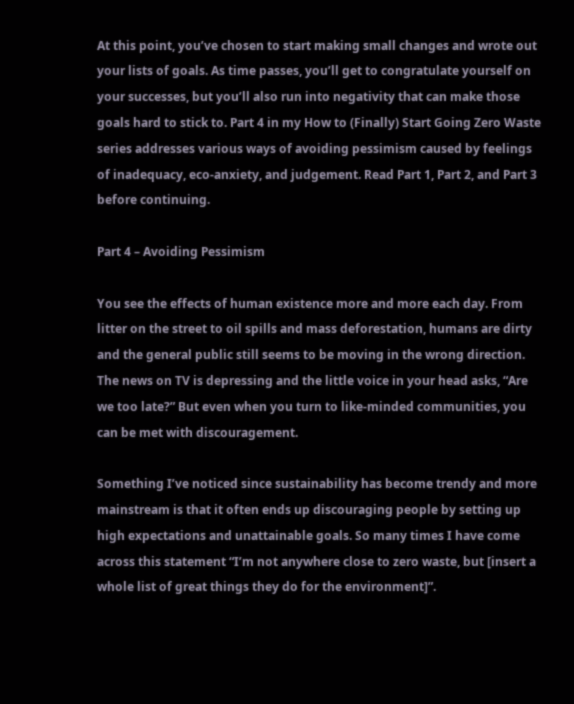At this point, you’ve chosen to start making small changes and wrote out your lists of goals. As time passes, you’ll get to congratulate yourself on your successes, but you’ll also run into negativity that can make those goals hard to stick to. Part 4 in my How to (Finally) Start Going Zero Waste series addresses various ways of avoiding pessimism caused by feelings of inadequacy, eco-anxiety, and judgement. Read Part 1, Part 2, and Part 3 before continuing.

Part 4 – Avoiding Pessimism

You see the effects of human existence more and more each day. From litter on the street to oil spills and mass deforestation, humans are dirty and the general public still seems to be moving in the wrong direction. The news on TV is depressing and the little voice in your head asks, “Are we too late?” But even when you turn to like-minded communities, you can be met with discouragement.

Something I’ve noticed since sustainability has become trendy and more mainstream is that it often ends up discouraging people by setting up high expectations and unattainable goals. So many times I have come across this statement “I’m not anywhere close to zero waste, but [insert a whole list of great things they do for the environment]”.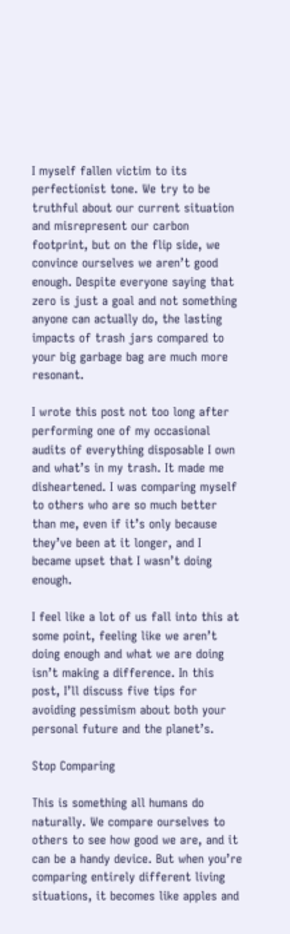I myself fallen victim to its perfectionist tone. We try to be truthful about our current situation and misrepresent our carbon footprint, but on the flip side, we convince ourselves we aren’t good enough. Despite everyone saying that zero is just a goal and not something anyone can actually do, the lasting impacts of trash jars compared to your big garbage bag are much more resonant.

I wrote this post not too long after performing one of my occasional audits of everything disposable I own and what’s in my trash. It made me disheartened. I was comparing myself to others who are so much better than me, even if it’s only because they’ve been at it longer, and I became upset that I wasn’t doing enough.

I feel like a lot of us fall into this at some point, feeling like we aren’t doing enough and what we are doing isn’t making a difference. In this post, I’ll discuss five tips for avoiding pessimism about both your personal future and the planet’s.

Stop Comparing

This is something all humans do naturally. We compare ourselves to others to see how good we are, and it can be a handy device. But when you’re comparing entirely different living situations, it becomes like apples and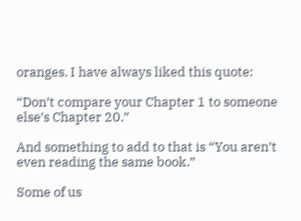oranges. I have always liked this quote:

“Don’t compare your Chapter 1 to someone else’s Chapter 20.”

And something to add to that is “You aren’t even reading the same book.”

Some of us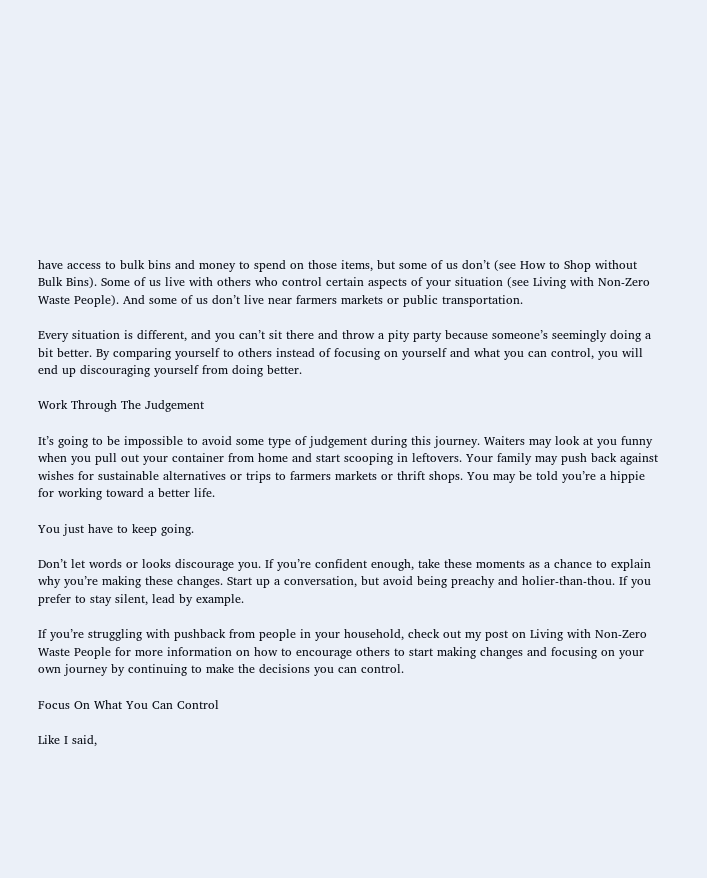have access to bulk bins and money to spend on those items, but some of us don’t (see How to Shop without Bulk Bins). Some of us live with others who control certain aspects of your situation (see Living with Non-Zero Waste People). And some of us don’t live near farmers markets or public transportation.

Every situation is different, and you can’t sit there and throw a pity party because someone’s seemingly doing a bit better. By comparing yourself to others instead of focusing on yourself and what you can control, you will end up discouraging yourself from doing better.

Work Through The Judgement

It’s going to be impossible to avoid some type of judgement during this journey. Waiters may look at you funny when you pull out your container from home and start scooping in leftovers. Your family may push back against wishes for sustainable alternatives or trips to farmers markets or thrift shops. You may be told you’re a hippie for working toward a better life.

You just have to keep going.

Don’t let words or looks discourage you. If you’re confident enough, take these moments as a chance to explain why you’re making these changes. Start up a conversation, but avoid being preachy and holier-than-thou. If you prefer to stay silent, lead by example.

If you’re struggling with pushback from people in your household, check out my post on Living with Non-Zero Waste People for more information on how to encourage others to start making changes and focusing on your own journey by continuing to make the decisions you can control.

Focus On What You Can Control

Like I said,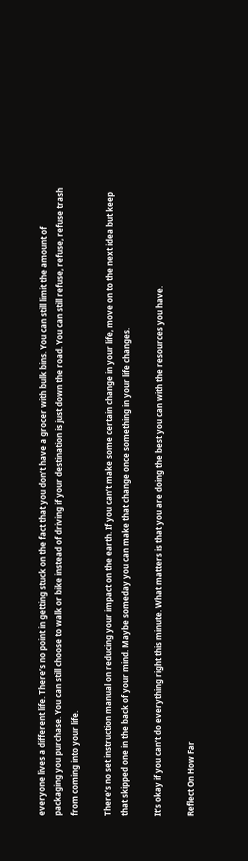everyone lives a different life. There’s no point in getting stuck on the fact that you don’t have a grocer with bulk bins. You can still limit the amount of packaging you purchase. You can still choose to walk or bike instead of driving if your destination is just down the road. You can still refuse, refuse, refuse trash from coming into your life.

There’s no set instruction manual on reducing your impact on the earth. If you can’t make some certain change in your life, move on to the next idea but keep that skipped one in the back of your mind. Maybe someday you can make that change once something in your life changes.

It’s okay if you can’t do everything right this minute. What matters is that you are doing the best you can with the resources you have.

Reflect On How Far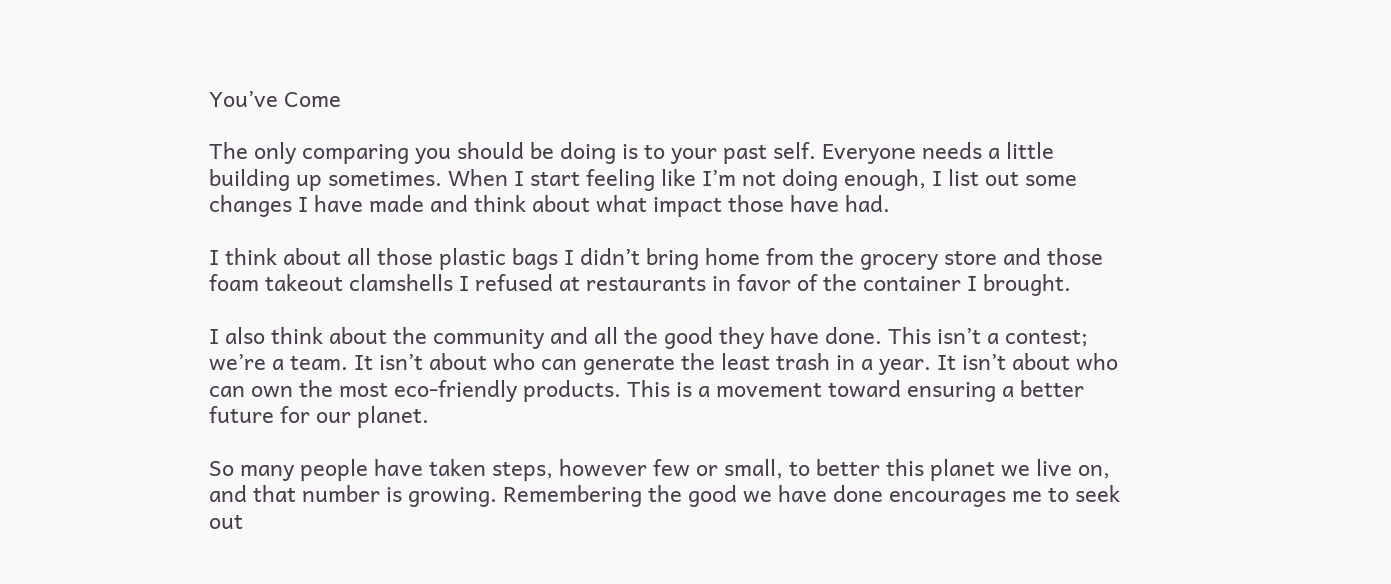You’ve Come

The only comparing you should be doing is to your past self. Everyone needs a little building up sometimes. When I start feeling like I’m not doing enough, I list out some changes I have made and think about what impact those have had.

I think about all those plastic bags I didn’t bring home from the grocery store and those foam takeout clamshells I refused at restaurants in favor of the container I brought.

I also think about the community and all the good they have done. This isn’t a contest; we’re a team. It isn’t about who can generate the least trash in a year. It isn’t about who can own the most eco-friendly products. This is a movement toward ensuring a better future for our planet.

So many people have taken steps, however few or small, to better this planet we live on, and that number is growing. Remembering the good we have done encourages me to seek out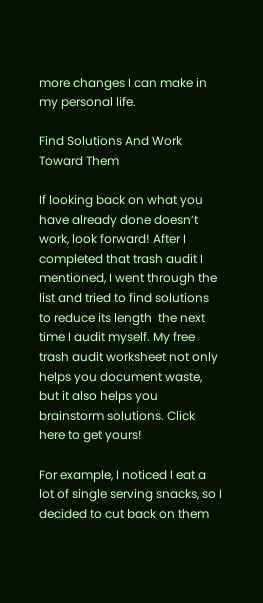more changes I can make in my personal life.

Find Solutions And Work Toward Them

If looking back on what you have already done doesn’t work, look forward! After I completed that trash audit I mentioned, I went through the list and tried to find solutions to reduce its length  the next time I audit myself. My free trash audit worksheet not only helps you document waste, but it also helps you brainstorm solutions. Click here to get yours!

For example, I noticed I eat a lot of single serving snacks, so I decided to cut back on them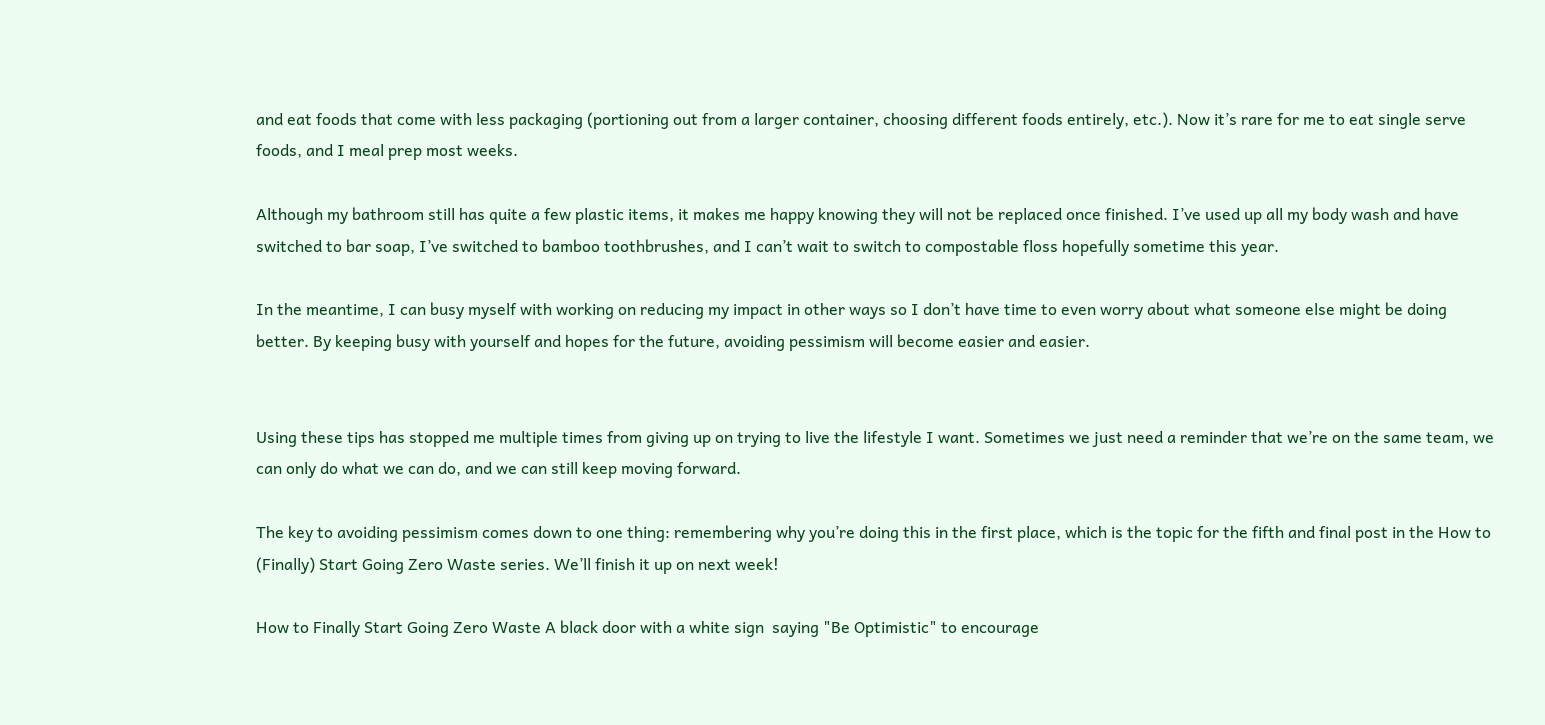and eat foods that come with less packaging (portioning out from a larger container, choosing different foods entirely, etc.). Now it’s rare for me to eat single serve foods, and I meal prep most weeks.

Although my bathroom still has quite a few plastic items, it makes me happy knowing they will not be replaced once finished. I’ve used up all my body wash and have switched to bar soap, I’ve switched to bamboo toothbrushes, and I can’t wait to switch to compostable floss hopefully sometime this year.

In the meantime, I can busy myself with working on reducing my impact in other ways so I don’t have time to even worry about what someone else might be doing better. By keeping busy with yourself and hopes for the future, avoiding pessimism will become easier and easier.


Using these tips has stopped me multiple times from giving up on trying to live the lifestyle I want. Sometimes we just need a reminder that we’re on the same team, we can only do what we can do, and we can still keep moving forward.

The key to avoiding pessimism comes down to one thing: remembering why you’re doing this in the first place, which is the topic for the fifth and final post in the How to (Finally) Start Going Zero Waste series. We’ll finish it up on next week!

How to Finally Start Going Zero Waste A black door with a white sign  saying "Be Optimistic" to encourage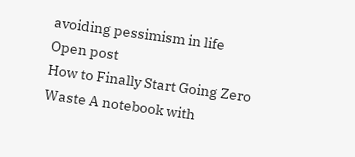avoiding pessimism in life
Open post
How to Finally Start Going Zero Waste A notebook with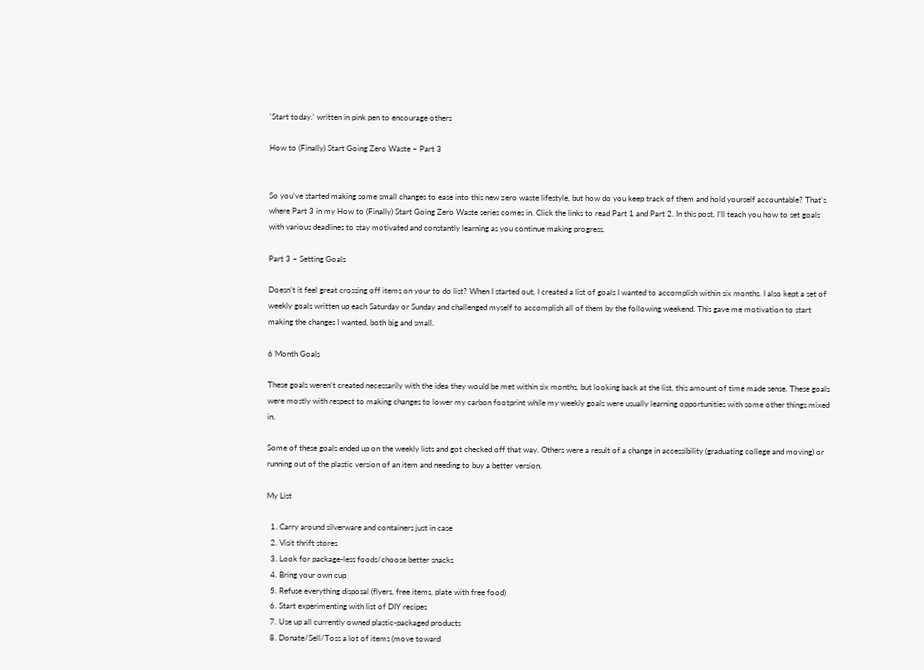'Start today.' written in pink pen to encourage others

How to (Finally) Start Going Zero Waste – Part 3


So you’ve started making some small changes to ease into this new zero waste lifestyle, but how do you keep track of them and hold yourself accountable? That’s where Part 3 in my How to (Finally) Start Going Zero Waste series comes in. Click the links to read Part 1 and Part 2. In this post, I’ll teach you how to set goals with various deadlines to stay motivated and constantly learning as you continue making progress.

Part 3 – Setting Goals

Doesn’t it feel great crossing off items on your to do list? When I started out, I created a list of goals I wanted to accomplish within six months. I also kept a set of weekly goals written up each Saturday or Sunday and challenged myself to accomplish all of them by the following weekend. This gave me motivation to start making the changes I wanted, both big and small.

6 Month Goals

These goals weren’t created necessarily with the idea they would be met within six months, but looking back at the list, this amount of time made sense. These goals were mostly with respect to making changes to lower my carbon footprint while my weekly goals were usually learning opportunities with some other things mixed in.

Some of these goals ended up on the weekly lists and got checked off that way. Others were a result of a change in accessibility (graduating college and moving) or running out of the plastic version of an item and needing to buy a better version.

My List

  1. Carry around silverware and containers just in case
  2. Visit thrift stores
  3. Look for package-less foods/choose better snacks
  4. Bring your own cup
  5. Refuse everything disposal (flyers, free items, plate with free food)
  6. Start experimenting with list of DIY recipes
  7. Use up all currently owned plastic-packaged products
  8. Donate/Sell/Toss a lot of items (move toward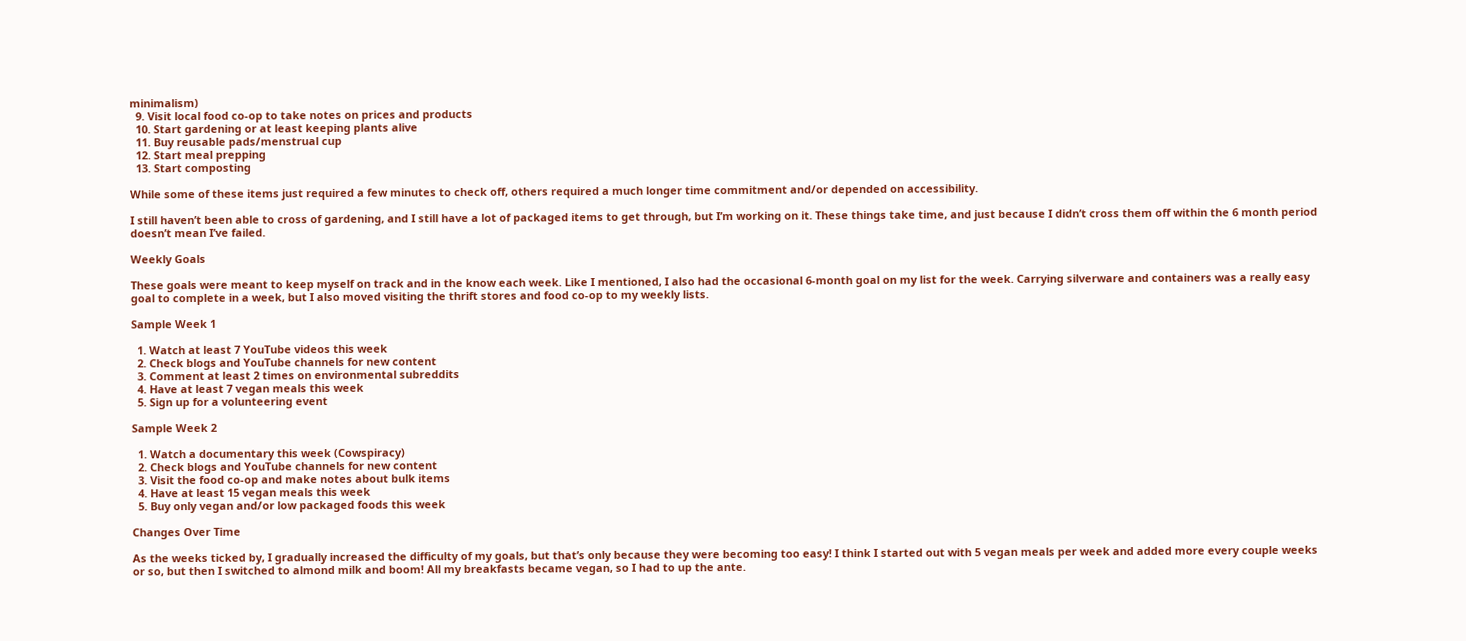minimalism)
  9. Visit local food co-op to take notes on prices and products
  10. Start gardening or at least keeping plants alive
  11. Buy reusable pads/menstrual cup
  12. Start meal prepping
  13. Start composting

While some of these items just required a few minutes to check off, others required a much longer time commitment and/or depended on accessibility.

I still haven’t been able to cross of gardening, and I still have a lot of packaged items to get through, but I’m working on it. These things take time, and just because I didn’t cross them off within the 6 month period doesn’t mean I’ve failed.

Weekly Goals

These goals were meant to keep myself on track and in the know each week. Like I mentioned, I also had the occasional 6-month goal on my list for the week. Carrying silverware and containers was a really easy goal to complete in a week, but I also moved visiting the thrift stores and food co-op to my weekly lists.

Sample Week 1

  1. Watch at least 7 YouTube videos this week
  2. Check blogs and YouTube channels for new content
  3. Comment at least 2 times on environmental subreddits
  4. Have at least 7 vegan meals this week
  5. Sign up for a volunteering event

Sample Week 2

  1. Watch a documentary this week (Cowspiracy)
  2. Check blogs and YouTube channels for new content
  3. Visit the food co-op and make notes about bulk items
  4. Have at least 15 vegan meals this week
  5. Buy only vegan and/or low packaged foods this week

Changes Over Time

As the weeks ticked by, I gradually increased the difficulty of my goals, but that’s only because they were becoming too easy! I think I started out with 5 vegan meals per week and added more every couple weeks or so, but then I switched to almond milk and boom! All my breakfasts became vegan, so I had to up the ante.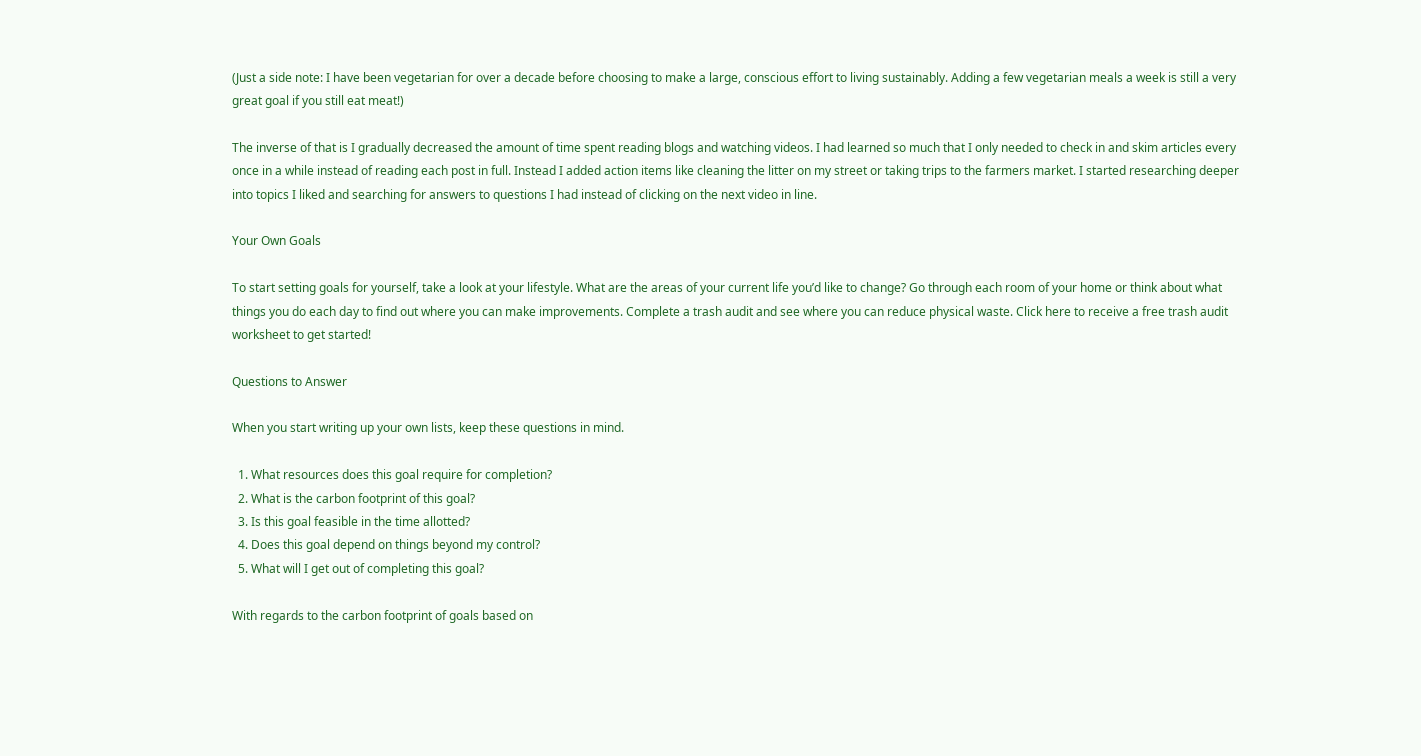(Just a side note: I have been vegetarian for over a decade before choosing to make a large, conscious effort to living sustainably. Adding a few vegetarian meals a week is still a very great goal if you still eat meat!)

The inverse of that is I gradually decreased the amount of time spent reading blogs and watching videos. I had learned so much that I only needed to check in and skim articles every once in a while instead of reading each post in full. Instead I added action items like cleaning the litter on my street or taking trips to the farmers market. I started researching deeper into topics I liked and searching for answers to questions I had instead of clicking on the next video in line.

Your Own Goals

To start setting goals for yourself, take a look at your lifestyle. What are the areas of your current life you’d like to change? Go through each room of your home or think about what things you do each day to find out where you can make improvements. Complete a trash audit and see where you can reduce physical waste. Click here to receive a free trash audit worksheet to get started!

Questions to Answer

When you start writing up your own lists, keep these questions in mind.

  1. What resources does this goal require for completion?
  2. What is the carbon footprint of this goal?
  3. Is this goal feasible in the time allotted?
  4. Does this goal depend on things beyond my control?
  5. What will I get out of completing this goal?

With regards to the carbon footprint of goals based on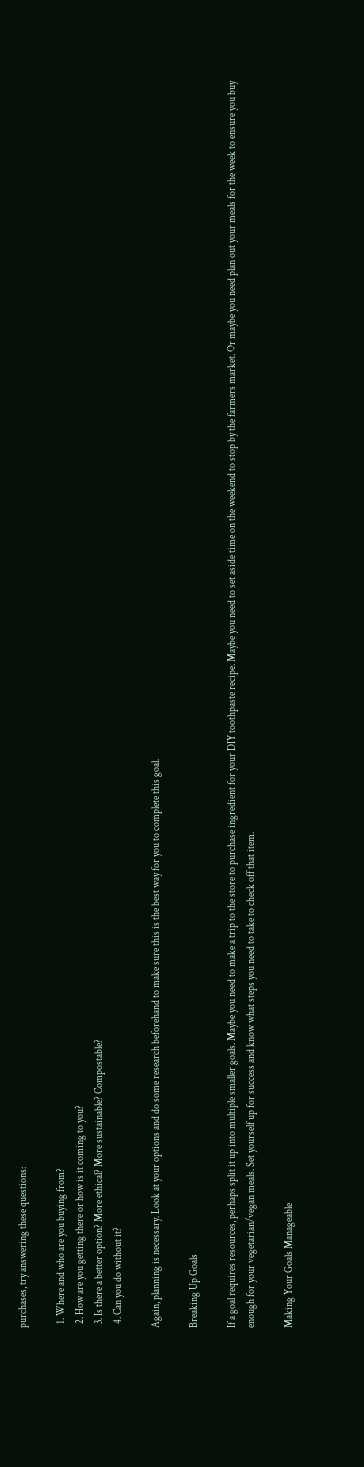purchases, try answering these questions:

  1. Where and who are you buying from?
  2. How are you getting there or how is it coming to you?
  3. Is there a better option? More ethical? More sustainable? Compostable?
  4. Can you do without it?

Again, planning is necessary. Look at your options and do some research beforehand to make sure this is the best way for you to complete this goal.

Breaking Up Goals

If a goal requires resources, perhaps split it up into multiple smaller goals. Maybe you need to make a trip to the store to purchase ingredient for your DIY toothpaste recipe. Maybe you need to set aside time on the weekend to stop by the farmers market. Or maybe you need plan out your meals for the week to ensure you buy enough for your vegetarian/vegan meals. Set yourself up for success and know what steps you need to take to check off that item.

Making Your Goals Manageable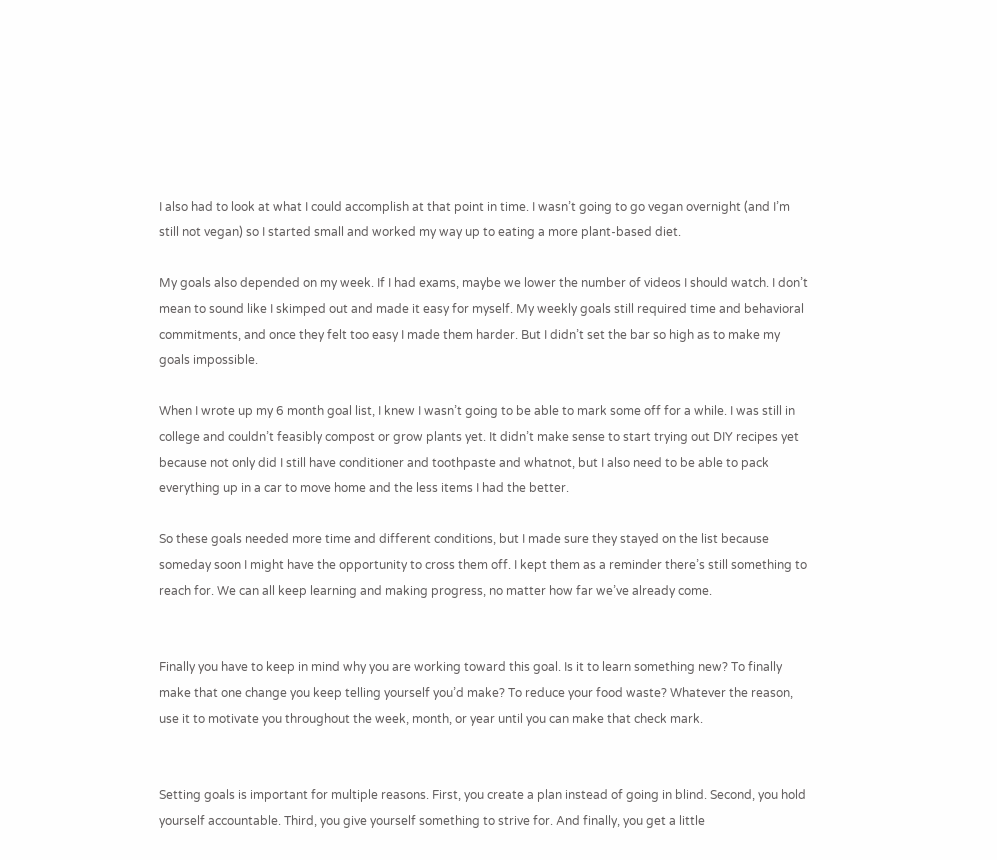I also had to look at what I could accomplish at that point in time. I wasn’t going to go vegan overnight (and I’m still not vegan) so I started small and worked my way up to eating a more plant-based diet.

My goals also depended on my week. If I had exams, maybe we lower the number of videos I should watch. I don’t mean to sound like I skimped out and made it easy for myself. My weekly goals still required time and behavioral commitments, and once they felt too easy I made them harder. But I didn’t set the bar so high as to make my goals impossible.

When I wrote up my 6 month goal list, I knew I wasn’t going to be able to mark some off for a while. I was still in college and couldn’t feasibly compost or grow plants yet. It didn’t make sense to start trying out DIY recipes yet because not only did I still have conditioner and toothpaste and whatnot, but I also need to be able to pack everything up in a car to move home and the less items I had the better.

So these goals needed more time and different conditions, but I made sure they stayed on the list because someday soon I might have the opportunity to cross them off. I kept them as a reminder there’s still something to reach for. We can all keep learning and making progress, no matter how far we’ve already come.


Finally you have to keep in mind why you are working toward this goal. Is it to learn something new? To finally make that one change you keep telling yourself you’d make? To reduce your food waste? Whatever the reason, use it to motivate you throughout the week, month, or year until you can make that check mark.


Setting goals is important for multiple reasons. First, you create a plan instead of going in blind. Second, you hold yourself accountable. Third, you give yourself something to strive for. And finally, you get a little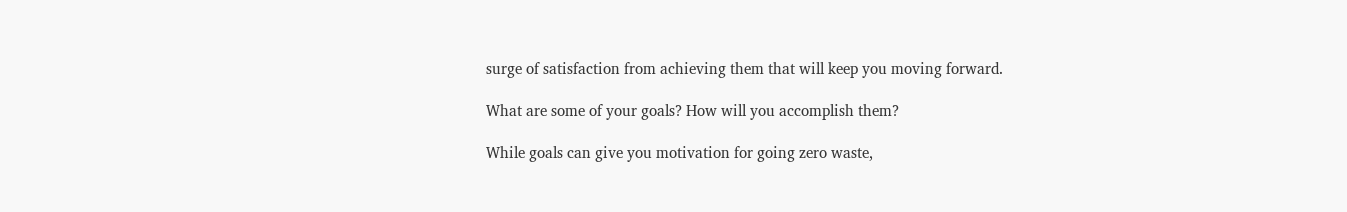surge of satisfaction from achieving them that will keep you moving forward.

What are some of your goals? How will you accomplish them?

While goals can give you motivation for going zero waste,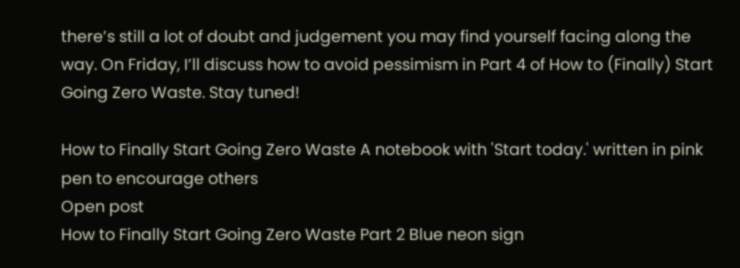there’s still a lot of doubt and judgement you may find yourself facing along the way. On Friday, I’ll discuss how to avoid pessimism in Part 4 of How to (Finally) Start Going Zero Waste. Stay tuned!

How to Finally Start Going Zero Waste A notebook with 'Start today.' written in pink pen to encourage others
Open post
How to Finally Start Going Zero Waste Part 2 Blue neon sign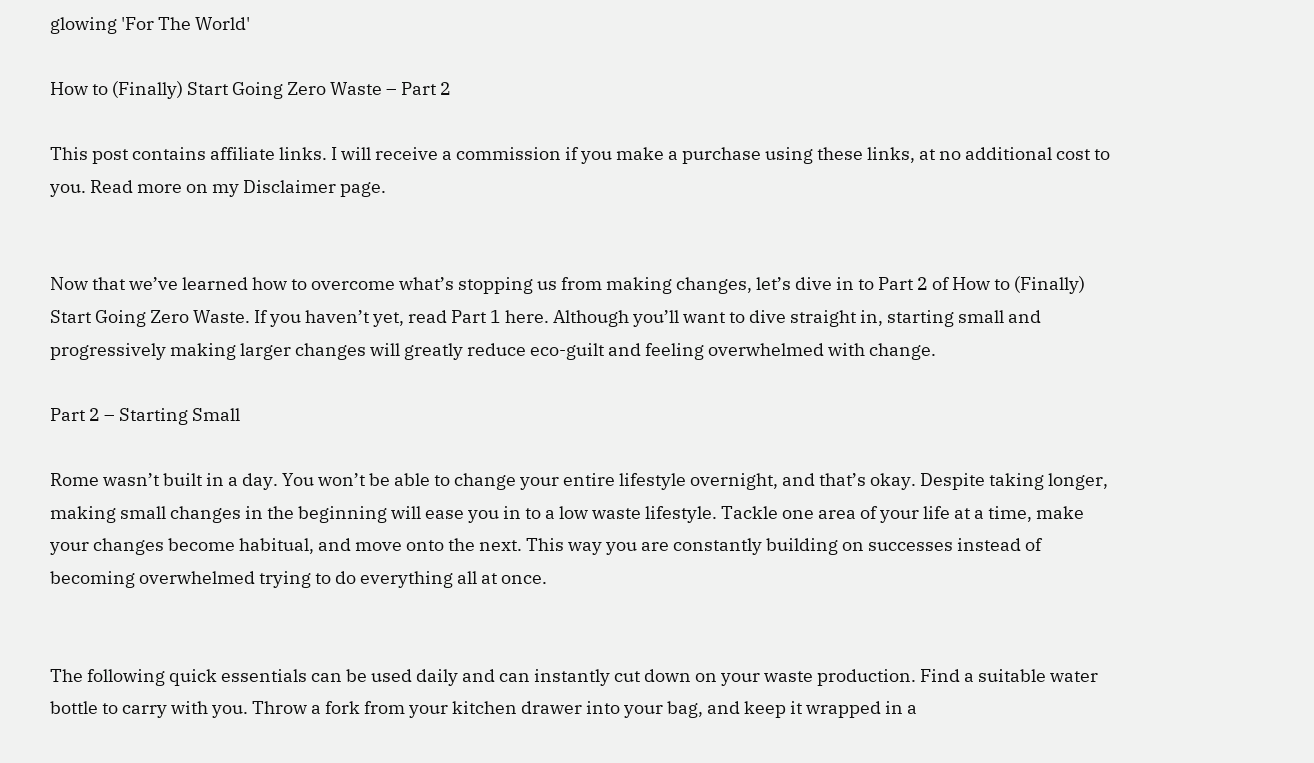glowing 'For The World'

How to (Finally) Start Going Zero Waste – Part 2

This post contains affiliate links. I will receive a commission if you make a purchase using these links, at no additional cost to you. Read more on my Disclaimer page.


Now that we’ve learned how to overcome what’s stopping us from making changes, let’s dive in to Part 2 of How to (Finally) Start Going Zero Waste. If you haven’t yet, read Part 1 here. Although you’ll want to dive straight in, starting small and progressively making larger changes will greatly reduce eco-guilt and feeling overwhelmed with change.

Part 2 – Starting Small

Rome wasn’t built in a day. You won’t be able to change your entire lifestyle overnight, and that’s okay. Despite taking longer, making small changes in the beginning will ease you in to a low waste lifestyle. Tackle one area of your life at a time, make your changes become habitual, and move onto the next. This way you are constantly building on successes instead of becoming overwhelmed trying to do everything all at once.


The following quick essentials can be used daily and can instantly cut down on your waste production. Find a suitable water bottle to carry with you. Throw a fork from your kitchen drawer into your bag, and keep it wrapped in a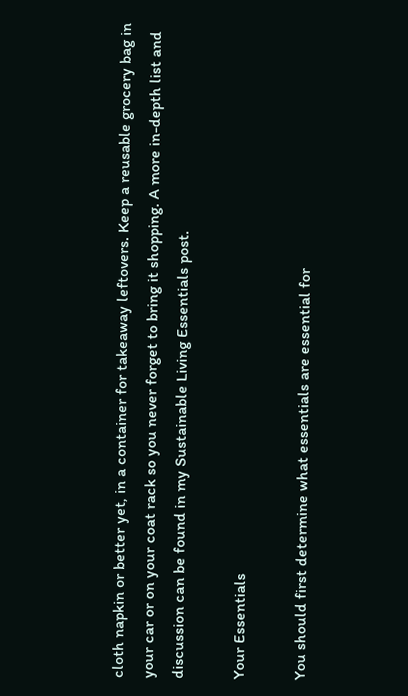cloth napkin or better yet, in a container for takeaway leftovers. Keep a reusable grocery bag in your car or on your coat rack so you never forget to bring it shopping. A more in-depth list and discussion can be found in my Sustainable Living Essentials post.

Your Essentials

You should first determine what essentials are essential for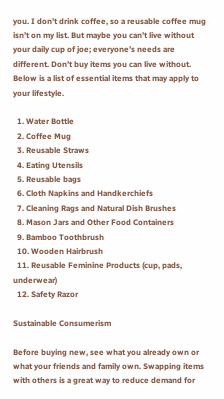you. I don’t drink coffee, so a reusable coffee mug isn’t on my list. But maybe you can’t live without your daily cup of joe; everyone’s needs are different. Don’t buy items you can live without. Below is a list of essential items that may apply to your lifestyle.

  1. Water Bottle
  2. Coffee Mug
  3. Reusable Straws
  4. Eating Utensils
  5. Reusable bags
  6. Cloth Napkins and Handkerchiefs
  7. Cleaning Rags and Natural Dish Brushes
  8. Mason Jars and Other Food Containers
  9. Bamboo Toothbrush
  10. Wooden Hairbrush
  11. Reusable Feminine Products (cup, pads, underwear)
  12. Safety Razor

Sustainable Consumerism

Before buying new, see what you already own or what your friends and family own. Swapping items with others is a great way to reduce demand for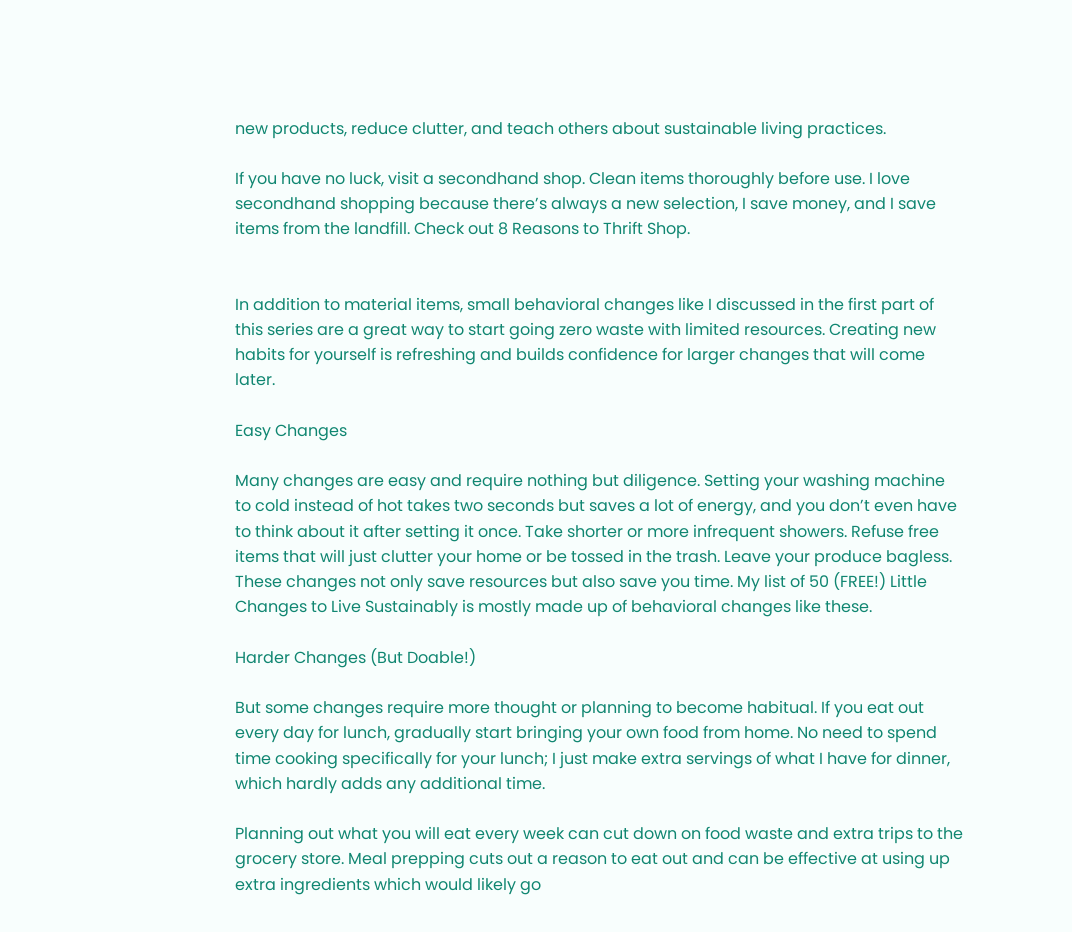new products, reduce clutter, and teach others about sustainable living practices.

If you have no luck, visit a secondhand shop. Clean items thoroughly before use. I love secondhand shopping because there’s always a new selection, I save money, and I save items from the landfill. Check out 8 Reasons to Thrift Shop.


In addition to material items, small behavioral changes like I discussed in the first part of this series are a great way to start going zero waste with limited resources. Creating new habits for yourself is refreshing and builds confidence for larger changes that will come later.

Easy Changes

Many changes are easy and require nothing but diligence. Setting your washing machine to cold instead of hot takes two seconds but saves a lot of energy, and you don’t even have to think about it after setting it once. Take shorter or more infrequent showers. Refuse free items that will just clutter your home or be tossed in the trash. Leave your produce bagless. These changes not only save resources but also save you time. My list of 50 (FREE!) Little Changes to Live Sustainably is mostly made up of behavioral changes like these.

Harder Changes (But Doable!)

But some changes require more thought or planning to become habitual. If you eat out every day for lunch, gradually start bringing your own food from home. No need to spend time cooking specifically for your lunch; I just make extra servings of what I have for dinner, which hardly adds any additional time.

Planning out what you will eat every week can cut down on food waste and extra trips to the grocery store. Meal prepping cuts out a reason to eat out and can be effective at using up extra ingredients which would likely go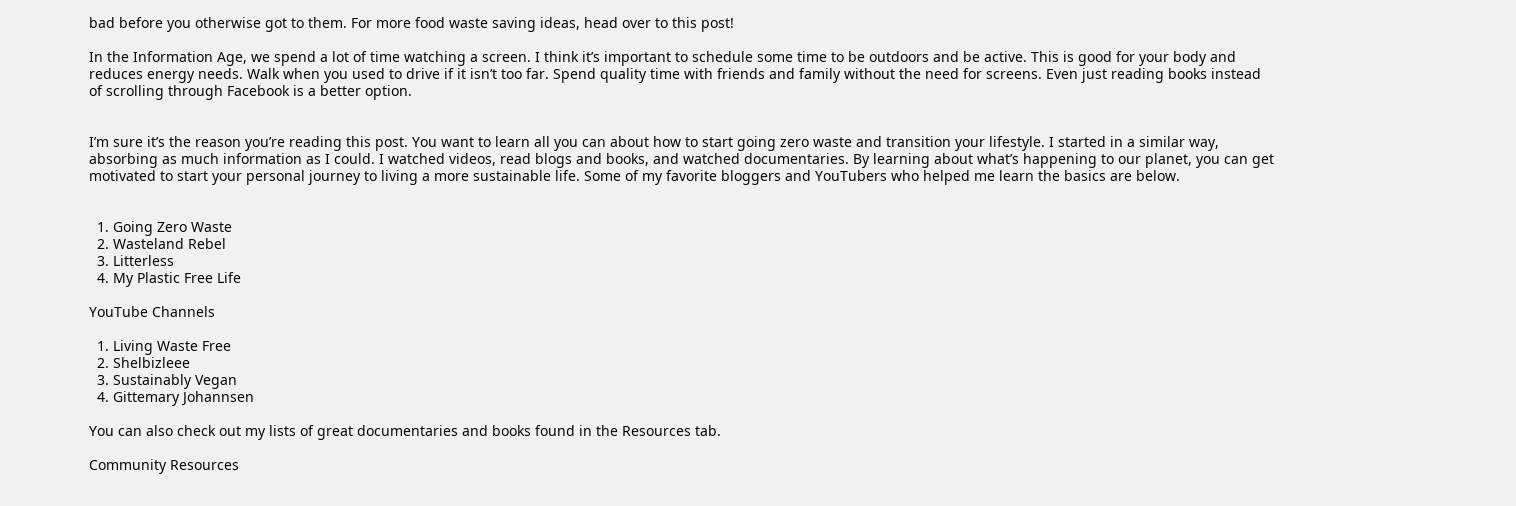bad before you otherwise got to them. For more food waste saving ideas, head over to this post!

In the Information Age, we spend a lot of time watching a screen. I think it’s important to schedule some time to be outdoors and be active. This is good for your body and reduces energy needs. Walk when you used to drive if it isn’t too far. Spend quality time with friends and family without the need for screens. Even just reading books instead of scrolling through Facebook is a better option.


I’m sure it’s the reason you’re reading this post. You want to learn all you can about how to start going zero waste and transition your lifestyle. I started in a similar way, absorbing as much information as I could. I watched videos, read blogs and books, and watched documentaries. By learning about what’s happening to our planet, you can get motivated to start your personal journey to living a more sustainable life. Some of my favorite bloggers and YouTubers who helped me learn the basics are below.


  1. Going Zero Waste
  2. Wasteland Rebel
  3. Litterless
  4. My Plastic Free Life

YouTube Channels

  1. Living Waste Free
  2. Shelbizleee
  3. Sustainably Vegan
  4. Gittemary Johannsen

You can also check out my lists of great documentaries and books found in the Resources tab.

Community Resources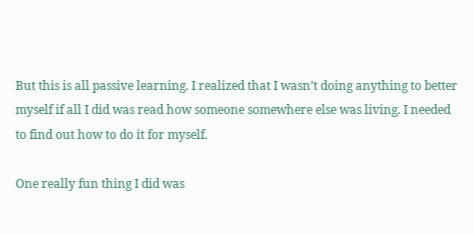But this is all passive learning. I realized that I wasn’t doing anything to better myself if all I did was read how someone somewhere else was living. I needed to find out how to do it for myself.

One really fun thing I did was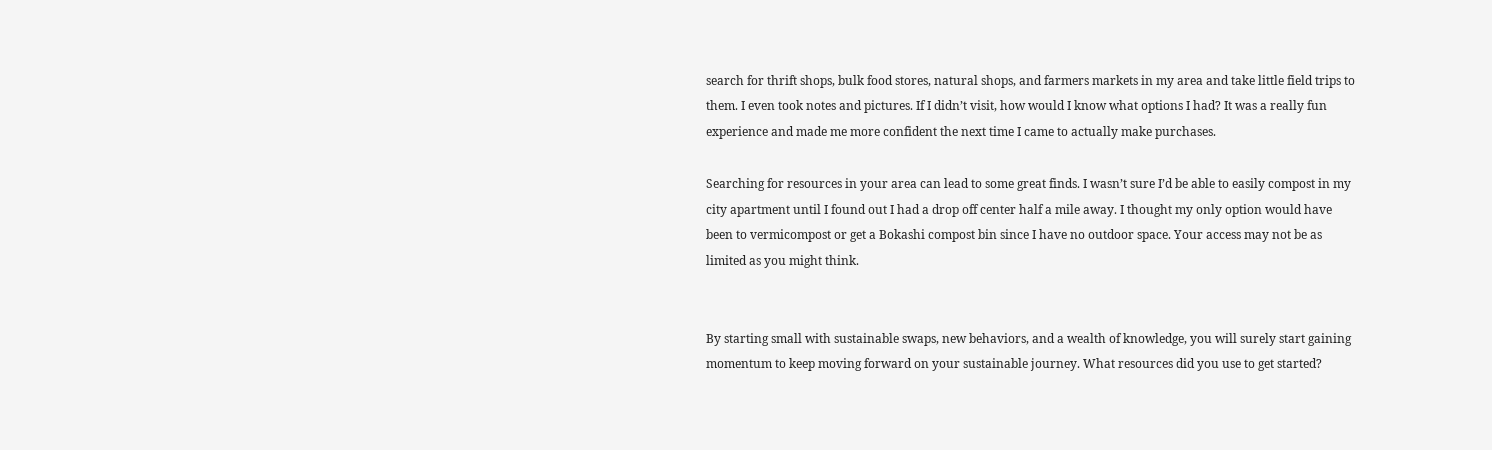search for thrift shops, bulk food stores, natural shops, and farmers markets in my area and take little field trips to them. I even took notes and pictures. If I didn’t visit, how would I know what options I had? It was a really fun experience and made me more confident the next time I came to actually make purchases.

Searching for resources in your area can lead to some great finds. I wasn’t sure I’d be able to easily compost in my city apartment until I found out I had a drop off center half a mile away. I thought my only option would have been to vermicompost or get a Bokashi compost bin since I have no outdoor space. Your access may not be as limited as you might think.


By starting small with sustainable swaps, new behaviors, and a wealth of knowledge, you will surely start gaining momentum to keep moving forward on your sustainable journey. What resources did you use to get started?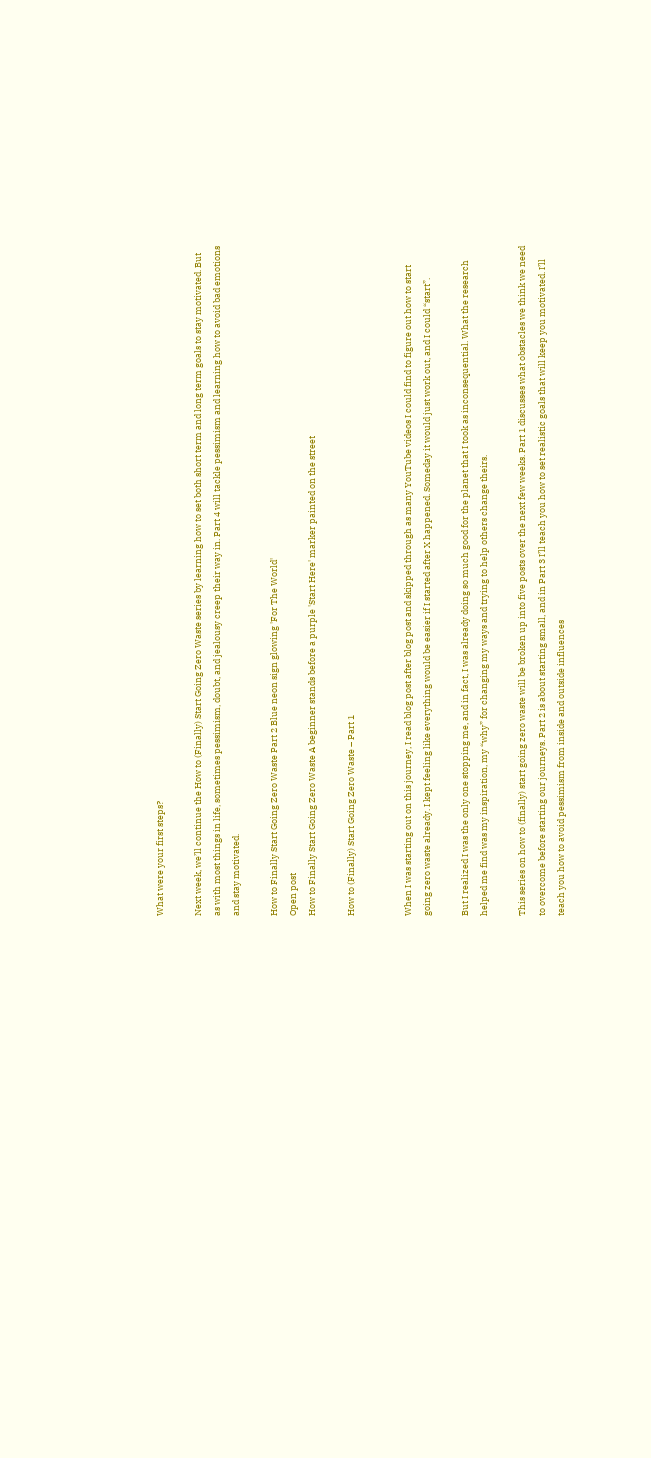What were your first steps?

Next week, we’ll continue the How to (Finally) Start Going Zero Waste series by learning how to set both short term and long term goals to stay motivated. But as with most things in life, sometimes pessimism, doubt, and jealousy creep their way in. Part 4 will tackle pessimism and learning how to avoid bad emotions and stay motivated.

How to Finally Start Going Zero Waste Part 2 Blue neon sign glowing 'For The World'
Open post
How to Finally Start Going Zero Waste A beginner stands before a purple 'Start Here' marker painted on the street

How to (Finally) Start Going Zero Waste – Part 1


When I was starting out on this journey, I read blog post after blog post and skipped through as many YouTube videos I could find to figure out how to start going zero waste already. I kept feeling like everything would be easier if I started after X happened. Someday it would just work out, and I could “start”.

But I realized I was the only one stopping me, and in fact, I was already doing so much good for the planet that I took as inconsequential. What the research helped me find was my inspiration, my “why” for changing my ways and trying to help others change theirs.

This series on how to (finally) start going zero waste will be broken up into five posts over the next few weeks. Part 1 discusses what obstacles we think we need to overcome before starting our journeys. Part 2 is about starting small, and in Part 3 I’ll teach you how to set realistic goals that will keep you motivated. I’ll teach you how to avoid pessimism from inside and outside influences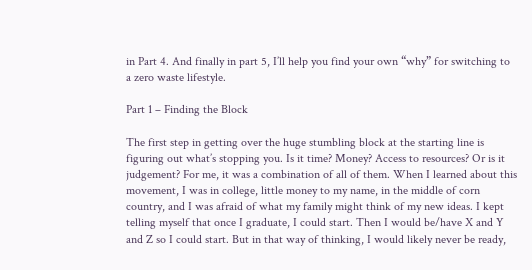in Part 4. And finally in part 5, I’ll help you find your own “why” for switching to a zero waste lifestyle.

Part 1 – Finding the Block

The first step in getting over the huge stumbling block at the starting line is figuring out what’s stopping you. Is it time? Money? Access to resources? Or is it judgement? For me, it was a combination of all of them. When I learned about this movement, I was in college, little money to my name, in the middle of corn country, and I was afraid of what my family might think of my new ideas. I kept telling myself that once I graduate, I could start. Then I would be/have X and Y and Z so I could start. But in that way of thinking, I would likely never be ready,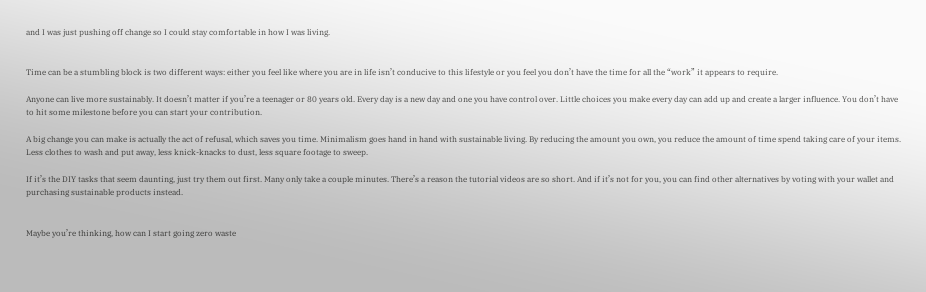and I was just pushing off change so I could stay comfortable in how I was living.


Time can be a stumbling block is two different ways: either you feel like where you are in life isn’t conducive to this lifestyle or you feel you don’t have the time for all the “work” it appears to require.

Anyone can live more sustainably. It doesn’t matter if you’re a teenager or 80 years old. Every day is a new day and one you have control over. Little choices you make every day can add up and create a larger influence. You don’t have to hit some milestone before you can start your contribution.

A big change you can make is actually the act of refusal, which saves you time. Minimalism goes hand in hand with sustainable living. By reducing the amount you own, you reduce the amount of time spend taking care of your items. Less clothes to wash and put away, less knick-knacks to dust, less square footage to sweep.

If it’s the DIY tasks that seem daunting, just try them out first. Many only take a couple minutes. There’s a reason the tutorial videos are so short. And if it’s not for you, you can find other alternatives by voting with your wallet and purchasing sustainable products instead.


Maybe you’re thinking, how can I start going zero waste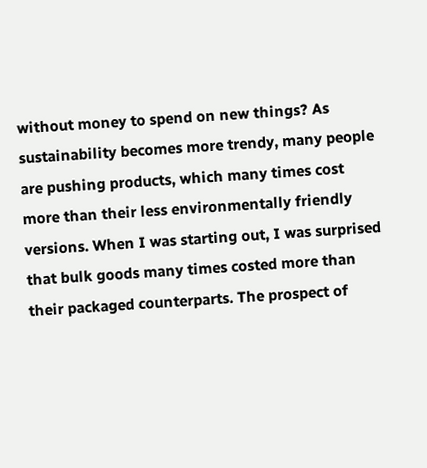without money to spend on new things? As sustainability becomes more trendy, many people are pushing products, which many times cost more than their less environmentally friendly versions. When I was starting out, I was surprised that bulk goods many times costed more than their packaged counterparts. The prospect of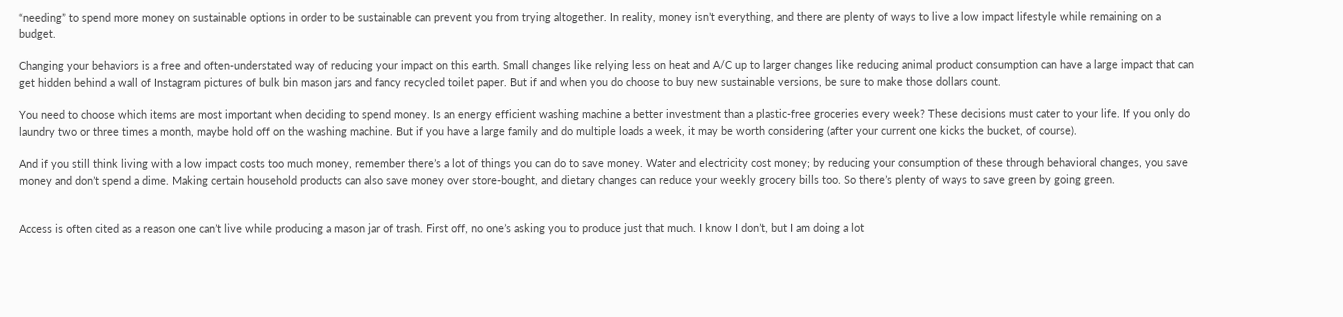“needing” to spend more money on sustainable options in order to be sustainable can prevent you from trying altogether. In reality, money isn’t everything, and there are plenty of ways to live a low impact lifestyle while remaining on a budget.

Changing your behaviors is a free and often-understated way of reducing your impact on this earth. Small changes like relying less on heat and A/C up to larger changes like reducing animal product consumption can have a large impact that can get hidden behind a wall of Instagram pictures of bulk bin mason jars and fancy recycled toilet paper. But if and when you do choose to buy new sustainable versions, be sure to make those dollars count.

You need to choose which items are most important when deciding to spend money. Is an energy efficient washing machine a better investment than a plastic-free groceries every week? These decisions must cater to your life. If you only do laundry two or three times a month, maybe hold off on the washing machine. But if you have a large family and do multiple loads a week, it may be worth considering (after your current one kicks the bucket, of course).

And if you still think living with a low impact costs too much money, remember there’s a lot of things you can do to save money. Water and electricity cost money; by reducing your consumption of these through behavioral changes, you save money and don’t spend a dime. Making certain household products can also save money over store-bought, and dietary changes can reduce your weekly grocery bills too. So there’s plenty of ways to save green by going green.


Access is often cited as a reason one can’t live while producing a mason jar of trash. First off, no one’s asking you to produce just that much. I know I don’t, but I am doing a lot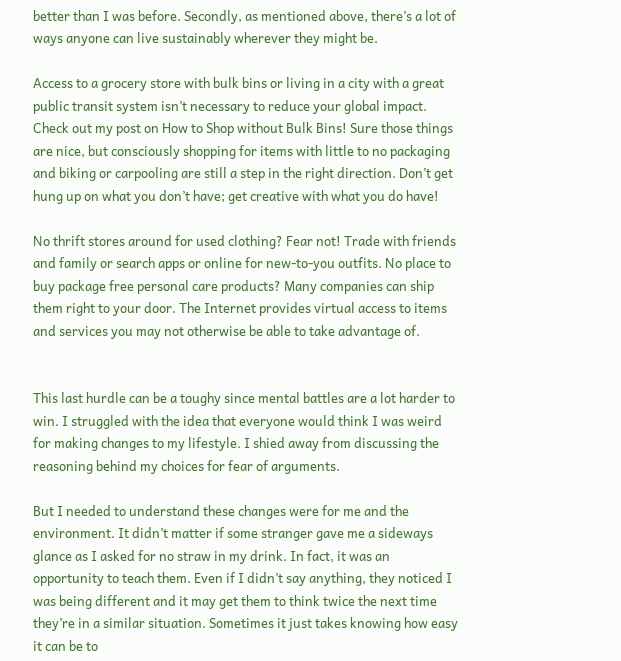better than I was before. Secondly, as mentioned above, there’s a lot of ways anyone can live sustainably wherever they might be.

Access to a grocery store with bulk bins or living in a city with a great public transit system isn’t necessary to reduce your global impact. Check out my post on How to Shop without Bulk Bins! Sure those things are nice, but consciously shopping for items with little to no packaging and biking or carpooling are still a step in the right direction. Don’t get hung up on what you don’t have; get creative with what you do have!

No thrift stores around for used clothing? Fear not! Trade with friends and family or search apps or online for new-to-you outfits. No place to buy package free personal care products? Many companies can ship them right to your door. The Internet provides virtual access to items and services you may not otherwise be able to take advantage of.


This last hurdle can be a toughy since mental battles are a lot harder to win. I struggled with the idea that everyone would think I was weird for making changes to my lifestyle. I shied away from discussing the reasoning behind my choices for fear of arguments.

But I needed to understand these changes were for me and the environment. It didn’t matter if some stranger gave me a sideways glance as I asked for no straw in my drink. In fact, it was an opportunity to teach them. Even if I didn’t say anything, they noticed I was being different and it may get them to think twice the next time they’re in a similar situation. Sometimes it just takes knowing how easy it can be to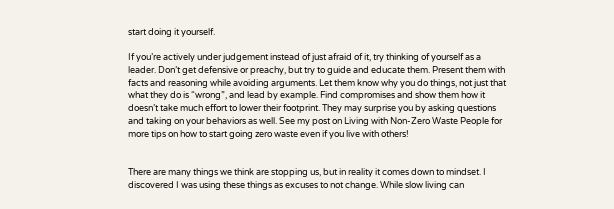start doing it yourself.

If you’re actively under judgement instead of just afraid of it, try thinking of yourself as a leader. Don’t get defensive or preachy, but try to guide and educate them. Present them with facts and reasoning while avoiding arguments. Let them know why you do things, not just that what they do is “wrong”, and lead by example. Find compromises and show them how it doesn’t take much effort to lower their footprint. They may surprise you by asking questions and taking on your behaviors as well. See my post on Living with Non-Zero Waste People for more tips on how to start going zero waste even if you live with others!


There are many things we think are stopping us, but in reality it comes down to mindset. I discovered I was using these things as excuses to not change. While slow living can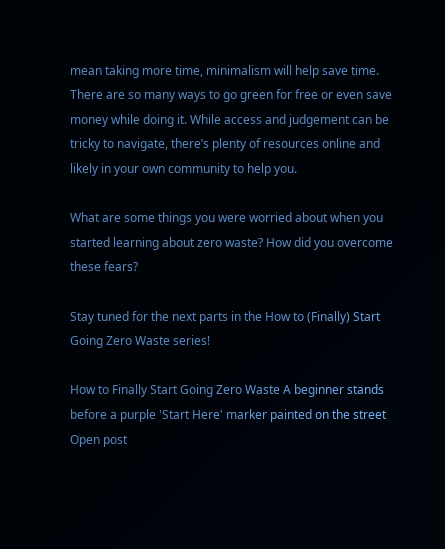mean taking more time, minimalism will help save time. There are so many ways to go green for free or even save money while doing it. While access and judgement can be tricky to navigate, there’s plenty of resources online and likely in your own community to help you.

What are some things you were worried about when you started learning about zero waste? How did you overcome these fears?

Stay tuned for the next parts in the How to (Finally) Start Going Zero Waste series!

How to Finally Start Going Zero Waste A beginner stands before a purple 'Start Here' marker painted on the street
Open post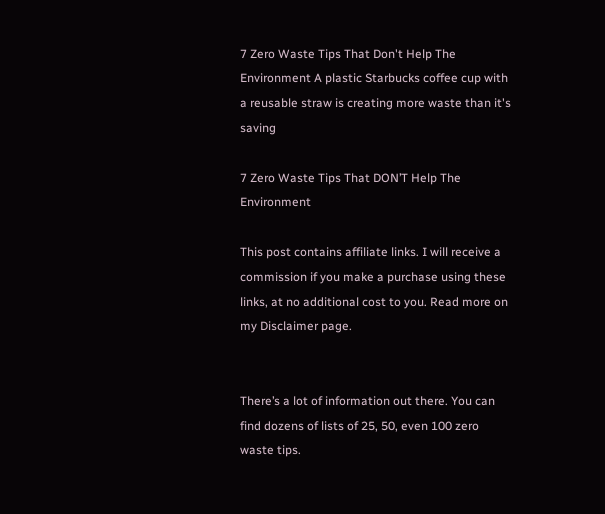7 Zero Waste Tips That Don't Help The Environment A plastic Starbucks coffee cup with a reusable straw is creating more waste than it's saving

7 Zero Waste Tips That DON’T Help The Environment

This post contains affiliate links. I will receive a commission if you make a purchase using these links, at no additional cost to you. Read more on my Disclaimer page.


There’s a lot of information out there. You can find dozens of lists of 25, 50, even 100 zero waste tips.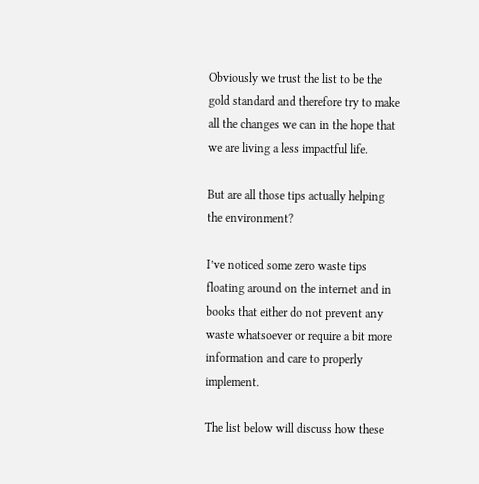Obviously we trust the list to be the gold standard and therefore try to make all the changes we can in the hope that we are living a less impactful life.

But are all those tips actually helping the environment?

I’ve noticed some zero waste tips floating around on the internet and in books that either do not prevent any waste whatsoever or require a bit more information and care to properly implement.

The list below will discuss how these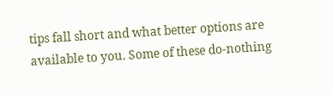tips fall short and what better options are available to you. Some of these do-nothing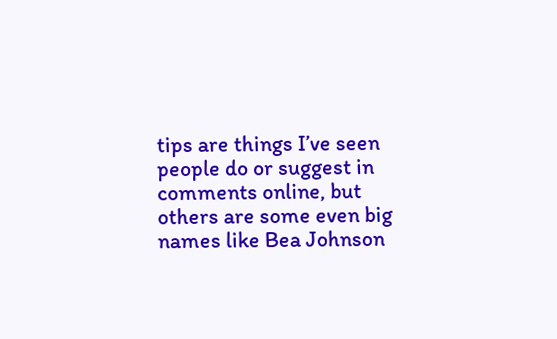tips are things I’ve seen people do or suggest in comments online, but others are some even big names like Bea Johnson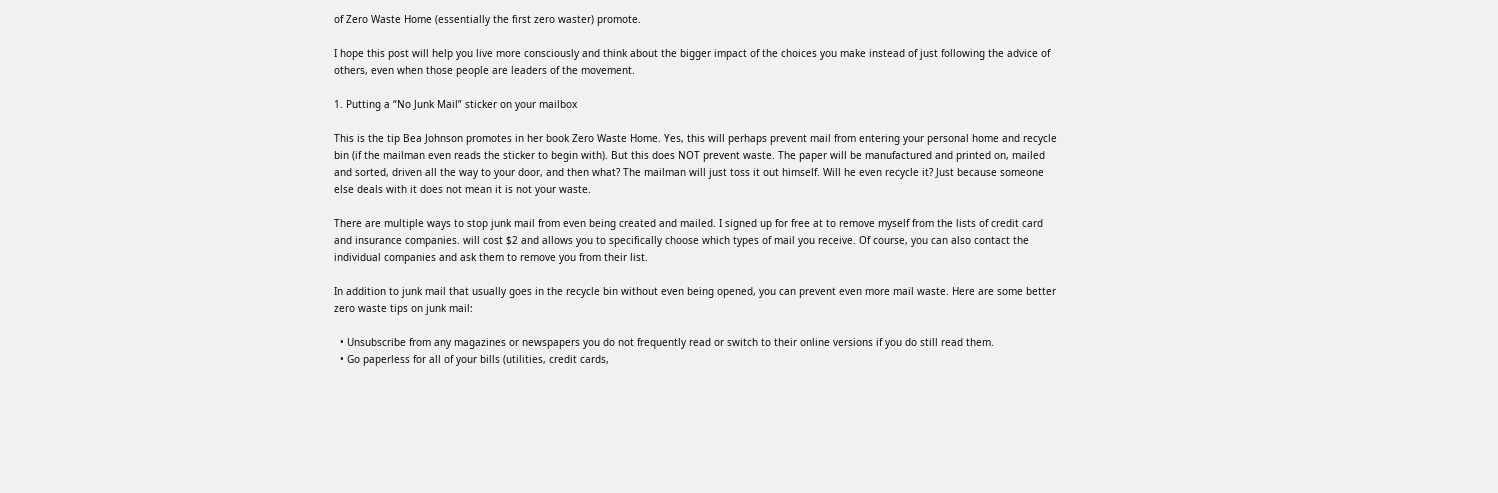of Zero Waste Home (essentially the first zero waster) promote.

I hope this post will help you live more consciously and think about the bigger impact of the choices you make instead of just following the advice of others, even when those people are leaders of the movement.

1. Putting a “No Junk Mail” sticker on your mailbox

This is the tip Bea Johnson promotes in her book Zero Waste Home. Yes, this will perhaps prevent mail from entering your personal home and recycle bin (if the mailman even reads the sticker to begin with). But this does NOT prevent waste. The paper will be manufactured and printed on, mailed and sorted, driven all the way to your door, and then what? The mailman will just toss it out himself. Will he even recycle it? Just because someone else deals with it does not mean it is not your waste.

There are multiple ways to stop junk mail from even being created and mailed. I signed up for free at to remove myself from the lists of credit card and insurance companies. will cost $2 and allows you to specifically choose which types of mail you receive. Of course, you can also contact the individual companies and ask them to remove you from their list.

In addition to junk mail that usually goes in the recycle bin without even being opened, you can prevent even more mail waste. Here are some better zero waste tips on junk mail:

  • Unsubscribe from any magazines or newspapers you do not frequently read or switch to their online versions if you do still read them.
  • Go paperless for all of your bills (utilities, credit cards,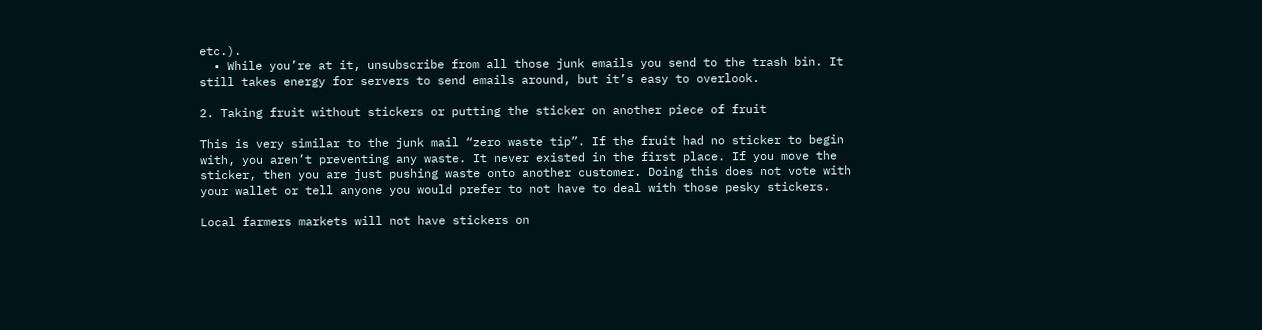etc.).
  • While you’re at it, unsubscribe from all those junk emails you send to the trash bin. It still takes energy for servers to send emails around, but it’s easy to overlook.

2. Taking fruit without stickers or putting the sticker on another piece of fruit

This is very similar to the junk mail “zero waste tip”. If the fruit had no sticker to begin with, you aren’t preventing any waste. It never existed in the first place. If you move the sticker, then you are just pushing waste onto another customer. Doing this does not vote with your wallet or tell anyone you would prefer to not have to deal with those pesky stickers.

Local farmers markets will not have stickers on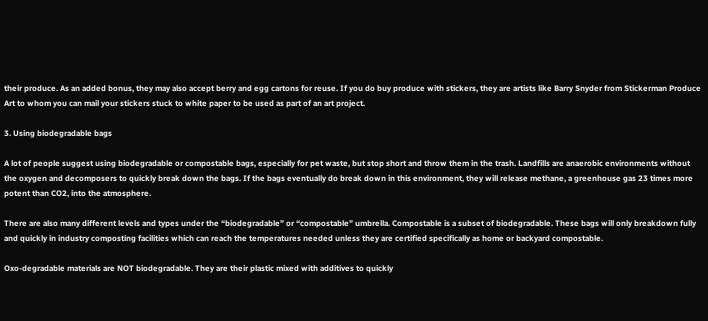their produce. As an added bonus, they may also accept berry and egg cartons for reuse. If you do buy produce with stickers, they are artists like Barry Snyder from Stickerman Produce Art to whom you can mail your stickers stuck to white paper to be used as part of an art project.

3. Using biodegradable bags

A lot of people suggest using biodegradable or compostable bags, especially for pet waste, but stop short and throw them in the trash. Landfills are anaerobic environments without the oxygen and decomposers to quickly break down the bags. If the bags eventually do break down in this environment, they will release methane, a greenhouse gas 23 times more potent than CO2, into the atmosphere.

There are also many different levels and types under the “biodegradable” or “compostable” umbrella. Compostable is a subset of biodegradable. These bags will only breakdown fully and quickly in industry composting facilities which can reach the temperatures needed unless they are certified specifically as home or backyard compostable.

Oxo-degradable materials are NOT biodegradable. They are their plastic mixed with additives to quickly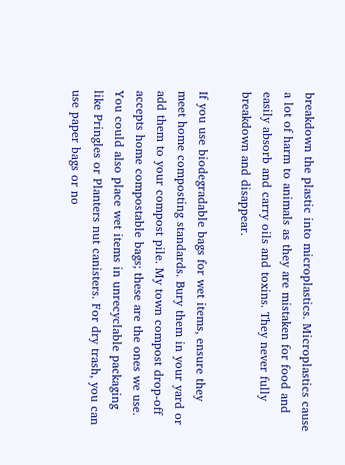breakdown the plastic into microplastics. Microplastics cause a lot of harm to animals as they are mistaken for food and easily absorb and carry oils and toxins. They never fully breakdown and disappear.

If you use biodegradable bags for wet items, ensure they meet home composting standards. Bury them in your yard or add them to your compost pile. My town compost drop-off accepts home compostable bags; these are the ones we use. You could also place wet items in unrecyclable packaging like Pringles or Planters nut canisters. For dry trash, you can use paper bags or no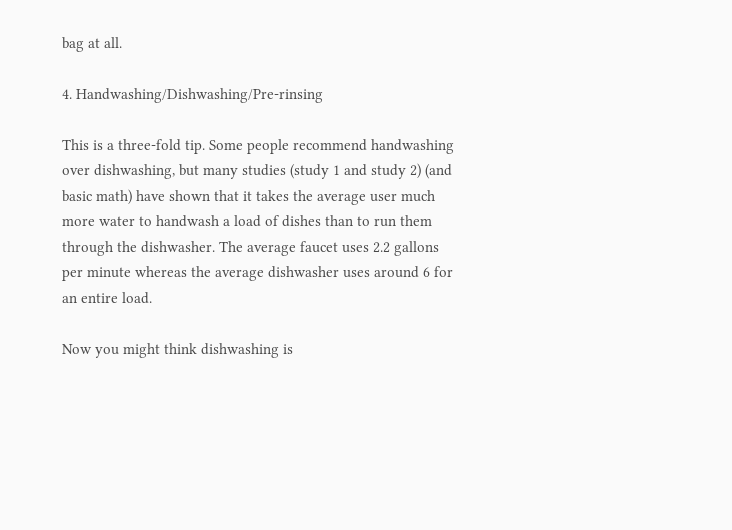bag at all.

4. Handwashing/Dishwashing/Pre-rinsing

This is a three-fold tip. Some people recommend handwashing over dishwashing, but many studies (study 1 and study 2) (and basic math) have shown that it takes the average user much more water to handwash a load of dishes than to run them through the dishwasher. The average faucet uses 2.2 gallons per minute whereas the average dishwasher uses around 6 for an entire load.

Now you might think dishwashing is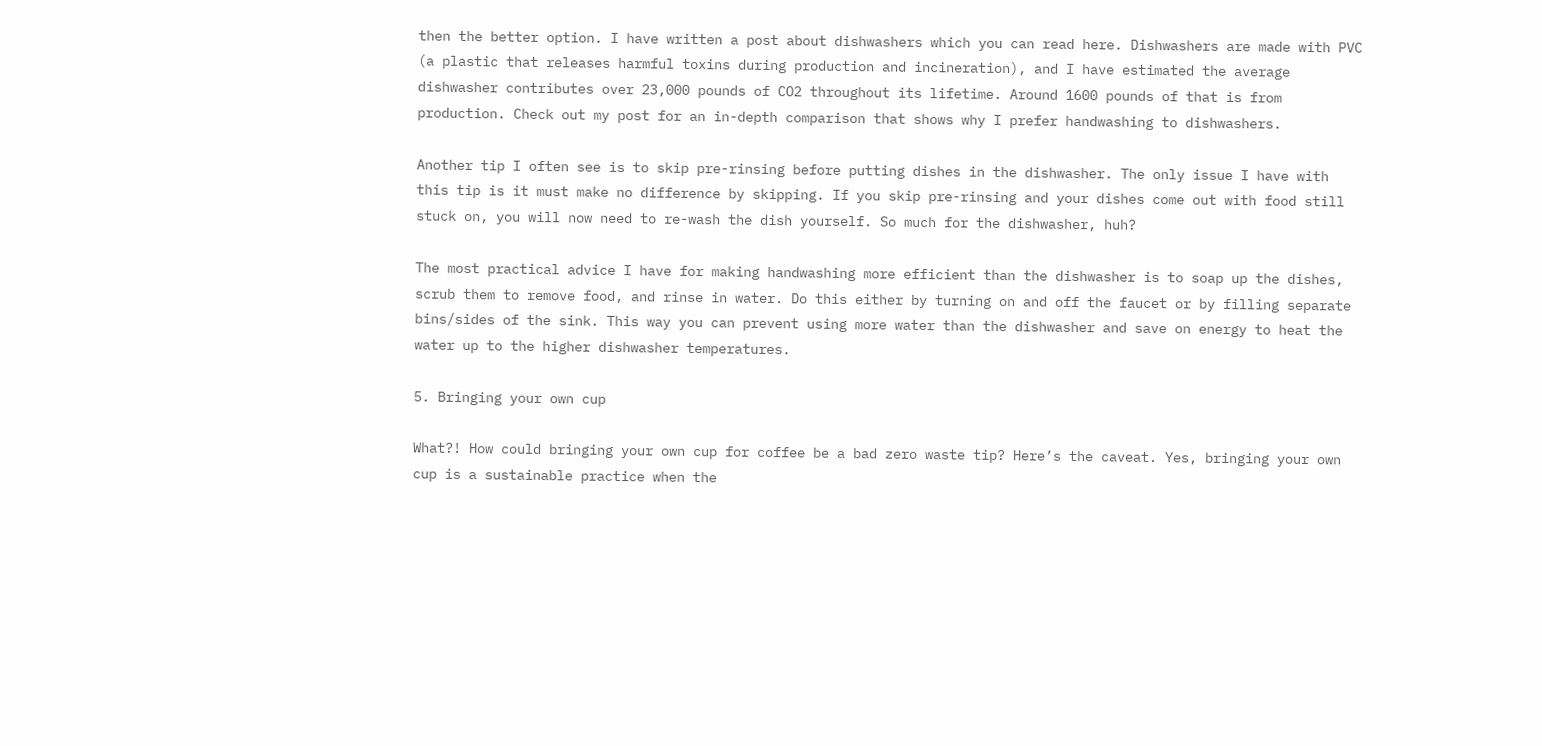then the better option. I have written a post about dishwashers which you can read here. Dishwashers are made with PVC (a plastic that releases harmful toxins during production and incineration), and I have estimated the average dishwasher contributes over 23,000 pounds of CO2 throughout its lifetime. Around 1600 pounds of that is from production. Check out my post for an in-depth comparison that shows why I prefer handwashing to dishwashers.

Another tip I often see is to skip pre-rinsing before putting dishes in the dishwasher. The only issue I have with this tip is it must make no difference by skipping. If you skip pre-rinsing and your dishes come out with food still stuck on, you will now need to re-wash the dish yourself. So much for the dishwasher, huh?

The most practical advice I have for making handwashing more efficient than the dishwasher is to soap up the dishes, scrub them to remove food, and rinse in water. Do this either by turning on and off the faucet or by filling separate bins/sides of the sink. This way you can prevent using more water than the dishwasher and save on energy to heat the water up to the higher dishwasher temperatures.

5. Bringing your own cup

What?! How could bringing your own cup for coffee be a bad zero waste tip? Here’s the caveat. Yes, bringing your own cup is a sustainable practice when the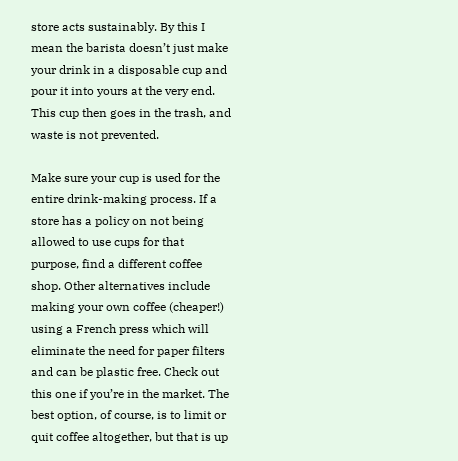store acts sustainably. By this I mean the barista doesn’t just make your drink in a disposable cup and pour it into yours at the very end. This cup then goes in the trash, and waste is not prevented.

Make sure your cup is used for the entire drink-making process. If a store has a policy on not being allowed to use cups for that purpose, find a different coffee shop. Other alternatives include making your own coffee (cheaper!) using a French press which will eliminate the need for paper filters and can be plastic free. Check out this one if you’re in the market. The best option, of course, is to limit or quit coffee altogether, but that is up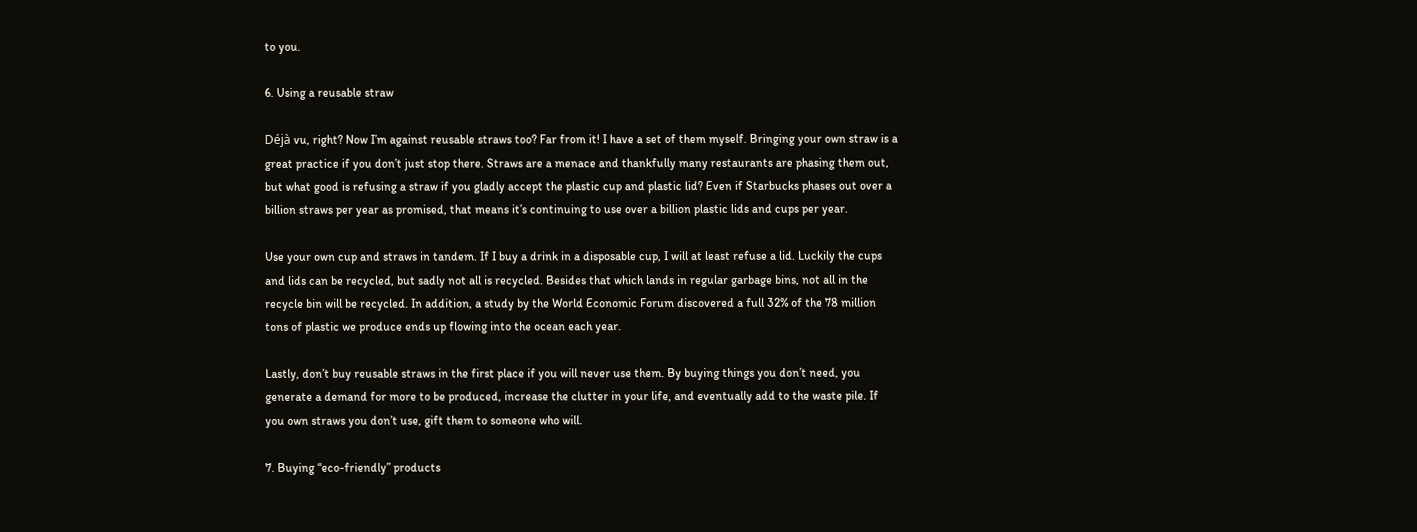to you.

6. Using a reusable straw

Déjà vu, right? Now I’m against reusable straws too? Far from it! I have a set of them myself. Bringing your own straw is a great practice if you don’t just stop there. Straws are a menace and thankfully many restaurants are phasing them out, but what good is refusing a straw if you gladly accept the plastic cup and plastic lid? Even if Starbucks phases out over a billion straws per year as promised, that means it’s continuing to use over a billion plastic lids and cups per year.

Use your own cup and straws in tandem. If I buy a drink in a disposable cup, I will at least refuse a lid. Luckily the cups and lids can be recycled, but sadly not all is recycled. Besides that which lands in regular garbage bins, not all in the recycle bin will be recycled. In addition, a study by the World Economic Forum discovered a full 32% of the 78 million tons of plastic we produce ends up flowing into the ocean each year.

Lastly, don’t buy reusable straws in the first place if you will never use them. By buying things you don’t need, you generate a demand for more to be produced, increase the clutter in your life, and eventually add to the waste pile. If you own straws you don’t use, gift them to someone who will.

7. Buying “eco-friendly” products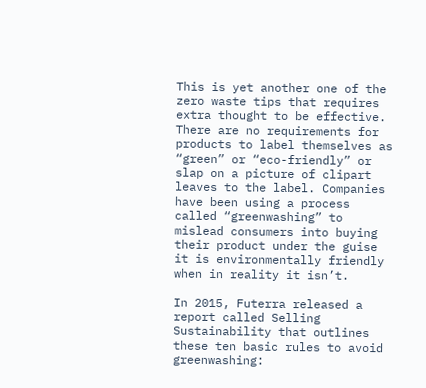This is yet another one of the zero waste tips that requires extra thought to be effective. There are no requirements for products to label themselves as “green” or “eco-friendly” or slap on a picture of clipart leaves to the label. Companies have been using a process called “greenwashing” to mislead consumers into buying their product under the guise it is environmentally friendly when in reality it isn’t.

In 2015, Futerra released a report called Selling Sustainability that outlines these ten basic rules to avoid greenwashing: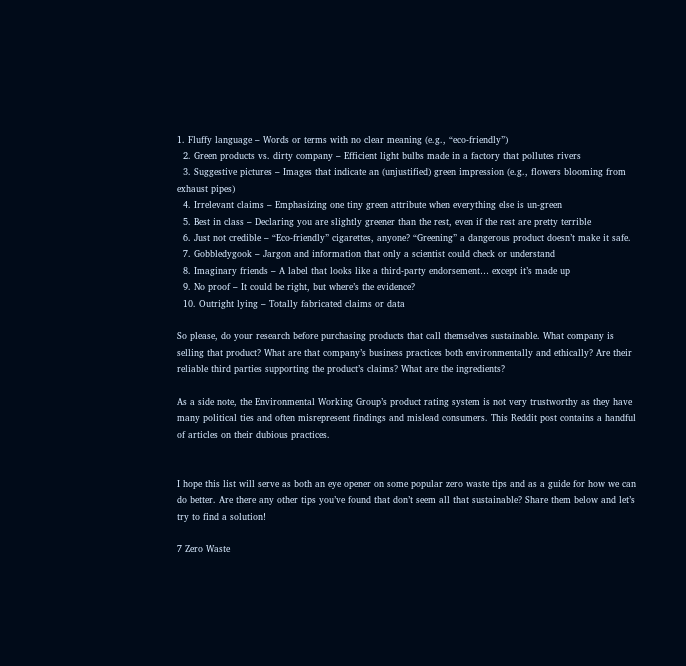1. Fluffy language – Words or terms with no clear meaning (e.g., “eco-friendly”)
  2. Green products vs. dirty company – Efficient light bulbs made in a factory that pollutes rivers
  3. Suggestive pictures – Images that indicate an (unjustified) green impression (e.g., flowers blooming from exhaust pipes)
  4. Irrelevant claims – Emphasizing one tiny green attribute when everything else is un-green
  5. Best in class – Declaring you are slightly greener than the rest, even if the rest are pretty terrible
  6. Just not credible – “Eco-friendly” cigarettes, anyone? “Greening” a dangerous product doesn’t make it safe.
  7. Gobbledygook – Jargon and information that only a scientist could check or understand
  8. Imaginary friends – A label that looks like a third-party endorsement… except it’s made up
  9. No proof – It could be right, but where’s the evidence?
  10. Outright lying – Totally fabricated claims or data

So please, do your research before purchasing products that call themselves sustainable. What company is selling that product? What are that company’s business practices both environmentally and ethically? Are their reliable third parties supporting the product’s claims? What are the ingredients?

As a side note, the Environmental Working Group’s product rating system is not very trustworthy as they have many political ties and often misrepresent findings and mislead consumers. This Reddit post contains a handful of articles on their dubious practices.


I hope this list will serve as both an eye opener on some popular zero waste tips and as a guide for how we can do better. Are there any other tips you’ve found that don’t seem all that sustainable? Share them below and let’s try to find a solution!

7 Zero Waste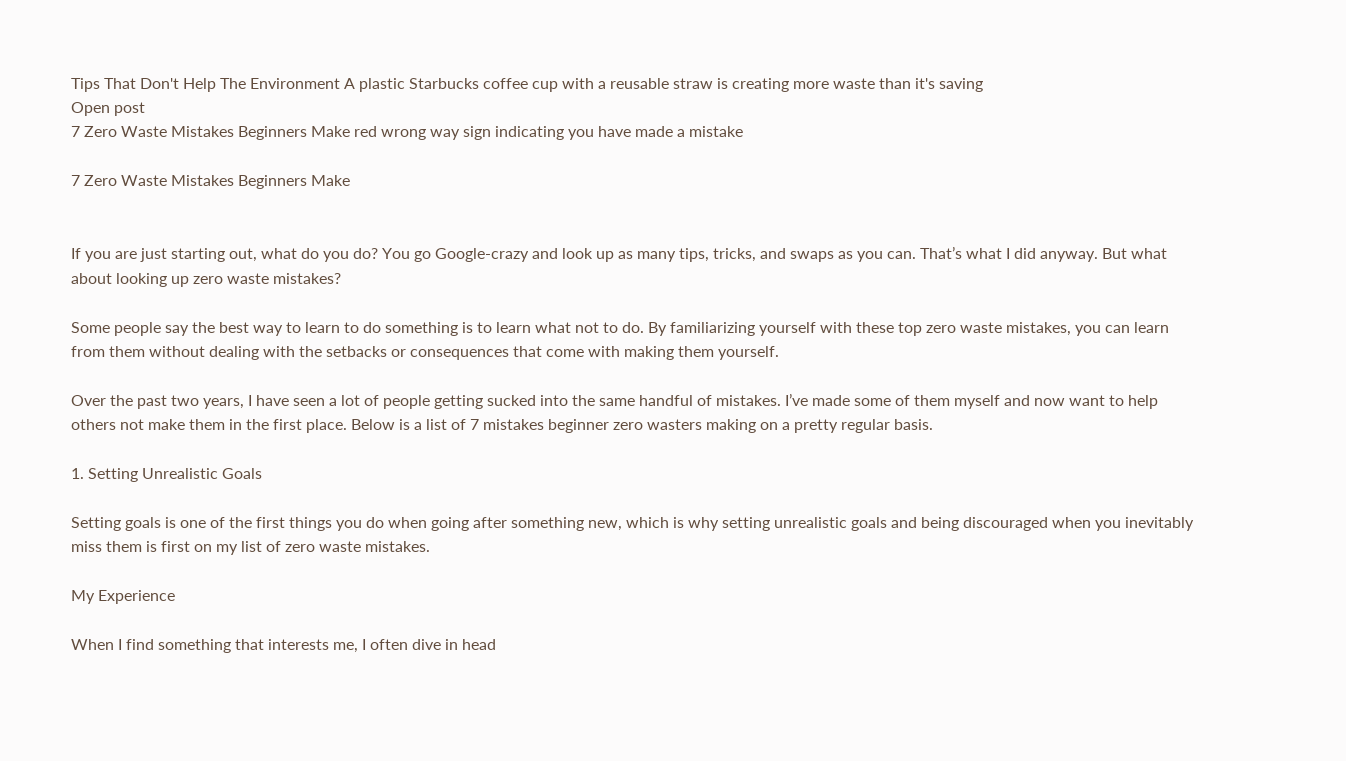Tips That Don't Help The Environment A plastic Starbucks coffee cup with a reusable straw is creating more waste than it's saving
Open post
7 Zero Waste Mistakes Beginners Make red wrong way sign indicating you have made a mistake

7 Zero Waste Mistakes Beginners Make


If you are just starting out, what do you do? You go Google-crazy and look up as many tips, tricks, and swaps as you can. That’s what I did anyway. But what about looking up zero waste mistakes?

Some people say the best way to learn to do something is to learn what not to do. By familiarizing yourself with these top zero waste mistakes, you can learn from them without dealing with the setbacks or consequences that come with making them yourself.

Over the past two years, I have seen a lot of people getting sucked into the same handful of mistakes. I’ve made some of them myself and now want to help others not make them in the first place. Below is a list of 7 mistakes beginner zero wasters making on a pretty regular basis.

1. Setting Unrealistic Goals

Setting goals is one of the first things you do when going after something new, which is why setting unrealistic goals and being discouraged when you inevitably miss them is first on my list of zero waste mistakes.

My Experience

When I find something that interests me, I often dive in head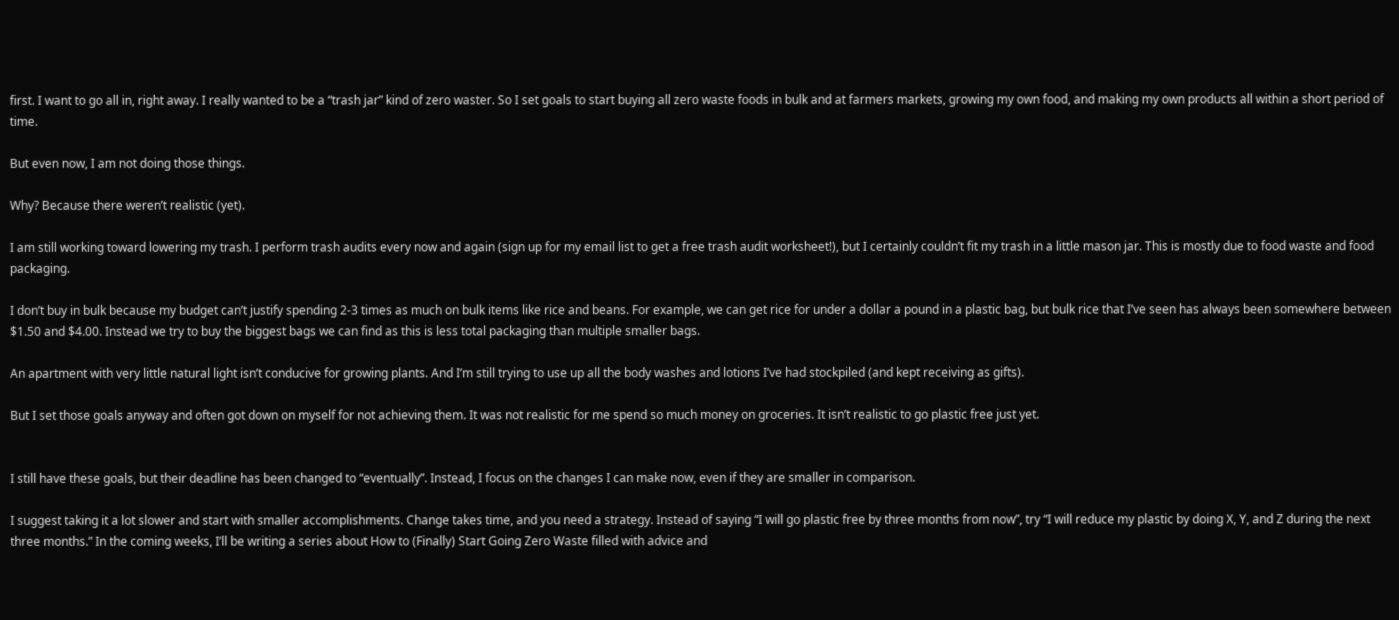first. I want to go all in, right away. I really wanted to be a “trash jar” kind of zero waster. So I set goals to start buying all zero waste foods in bulk and at farmers markets, growing my own food, and making my own products all within a short period of time.

But even now, I am not doing those things.

Why? Because there weren’t realistic (yet).

I am still working toward lowering my trash. I perform trash audits every now and again (sign up for my email list to get a free trash audit worksheet!), but I certainly couldn’t fit my trash in a little mason jar. This is mostly due to food waste and food packaging.

I don’t buy in bulk because my budget can’t justify spending 2-3 times as much on bulk items like rice and beans. For example, we can get rice for under a dollar a pound in a plastic bag, but bulk rice that I’ve seen has always been somewhere between $1.50 and $4.00. Instead we try to buy the biggest bags we can find as this is less total packaging than multiple smaller bags.

An apartment with very little natural light isn’t conducive for growing plants. And I’m still trying to use up all the body washes and lotions I’ve had stockpiled (and kept receiving as gifts).

But I set those goals anyway and often got down on myself for not achieving them. It was not realistic for me spend so much money on groceries. It isn’t realistic to go plastic free just yet.


I still have these goals, but their deadline has been changed to “eventually”. Instead, I focus on the changes I can make now, even if they are smaller in comparison.

I suggest taking it a lot slower and start with smaller accomplishments. Change takes time, and you need a strategy. Instead of saying “I will go plastic free by three months from now”, try “I will reduce my plastic by doing X, Y, and Z during the next three months.” In the coming weeks, I’ll be writing a series about How to (Finally) Start Going Zero Waste filled with advice and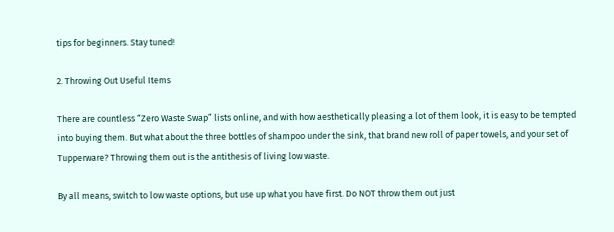tips for beginners. Stay tuned!

2. Throwing Out Useful Items

There are countless “Zero Waste Swap” lists online, and with how aesthetically pleasing a lot of them look, it is easy to be tempted into buying them. But what about the three bottles of shampoo under the sink, that brand new roll of paper towels, and your set of Tupperware? Throwing them out is the antithesis of living low waste.

By all means, switch to low waste options, but use up what you have first. Do NOT throw them out just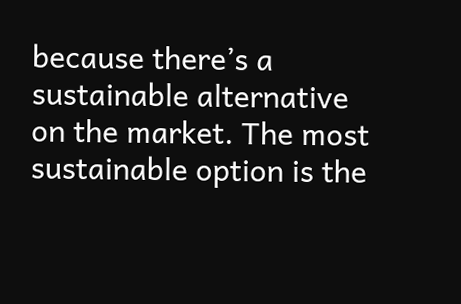because there’s a sustainable alternative on the market. The most sustainable option is the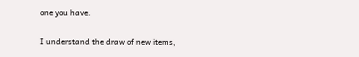one you have.

I understand the draw of new items,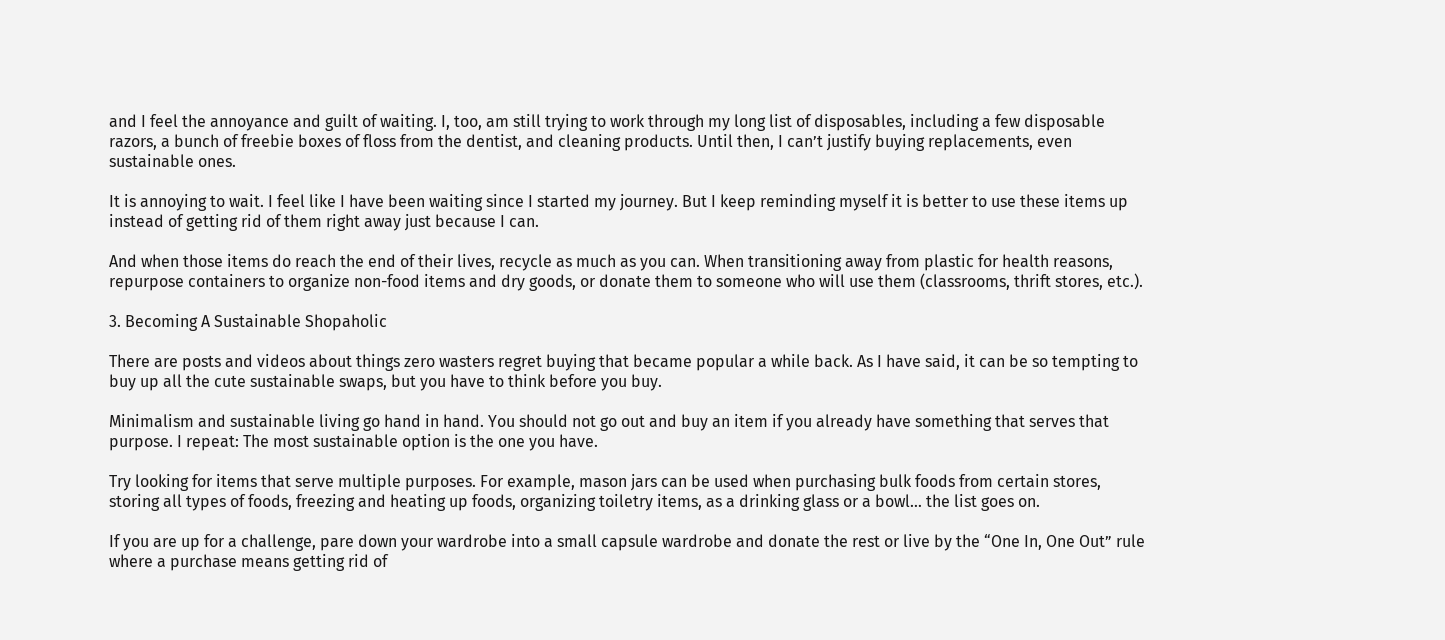and I feel the annoyance and guilt of waiting. I, too, am still trying to work through my long list of disposables, including a few disposable razors, a bunch of freebie boxes of floss from the dentist, and cleaning products. Until then, I can’t justify buying replacements, even sustainable ones.

It is annoying to wait. I feel like I have been waiting since I started my journey. But I keep reminding myself it is better to use these items up instead of getting rid of them right away just because I can.

And when those items do reach the end of their lives, recycle as much as you can. When transitioning away from plastic for health reasons, repurpose containers to organize non-food items and dry goods, or donate them to someone who will use them (classrooms, thrift stores, etc.).

3. Becoming A Sustainable Shopaholic

There are posts and videos about things zero wasters regret buying that became popular a while back. As I have said, it can be so tempting to buy up all the cute sustainable swaps, but you have to think before you buy.

Minimalism and sustainable living go hand in hand. You should not go out and buy an item if you already have something that serves that purpose. I repeat: The most sustainable option is the one you have.

Try looking for items that serve multiple purposes. For example, mason jars can be used when purchasing bulk foods from certain stores, storing all types of foods, freezing and heating up foods, organizing toiletry items, as a drinking glass or a bowl… the list goes on.

If you are up for a challenge, pare down your wardrobe into a small capsule wardrobe and donate the rest or live by the “One In, One Out” rule where a purchase means getting rid of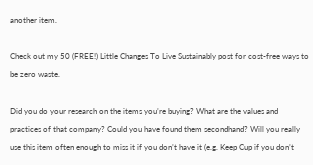another item.

Check out my 50 (FREE!) Little Changes To Live Sustainably post for cost-free ways to be zero waste.

Did you do your research on the items you’re buying? What are the values and practices of that company? Could you have found them secondhand? Will you really use this item often enough to miss it if you don’t have it (e.g. Keep Cup if you don’t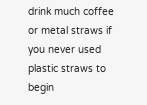drink much coffee or metal straws if you never used plastic straws to begin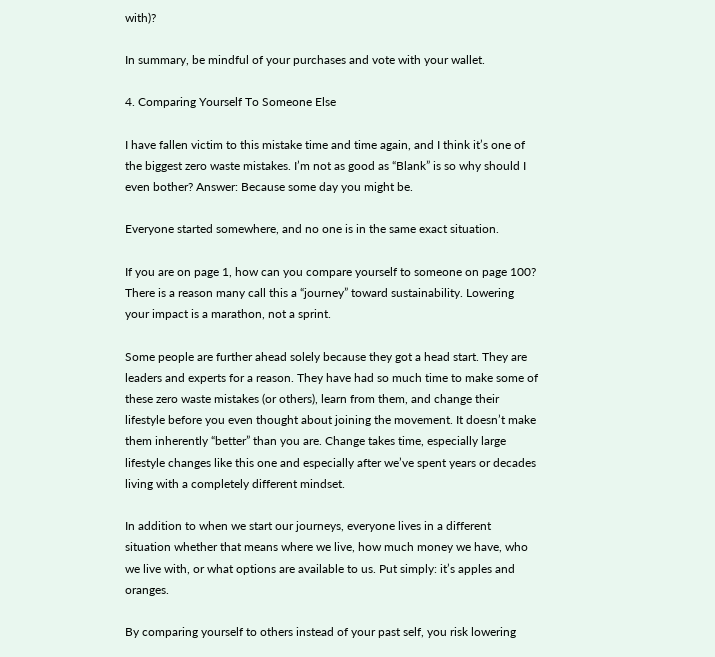with)?

In summary, be mindful of your purchases and vote with your wallet.

4. Comparing Yourself To Someone Else

I have fallen victim to this mistake time and time again, and I think it’s one of the biggest zero waste mistakes. I’m not as good as “Blank” is so why should I even bother? Answer: Because some day you might be.

Everyone started somewhere, and no one is in the same exact situation.

If you are on page 1, how can you compare yourself to someone on page 100? There is a reason many call this a “journey” toward sustainability. Lowering your impact is a marathon, not a sprint.

Some people are further ahead solely because they got a head start. They are leaders and experts for a reason. They have had so much time to make some of these zero waste mistakes (or others), learn from them, and change their lifestyle before you even thought about joining the movement. It doesn’t make them inherently “better” than you are. Change takes time, especially large lifestyle changes like this one and especially after we’ve spent years or decades living with a completely different mindset.

In addition to when we start our journeys, everyone lives in a different situation whether that means where we live, how much money we have, who we live with, or what options are available to us. Put simply: it’s apples and oranges.

By comparing yourself to others instead of your past self, you risk lowering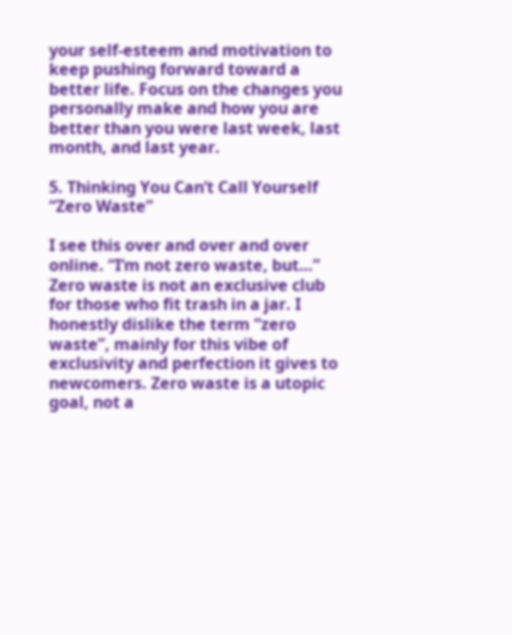your self-esteem and motivation to keep pushing forward toward a better life. Focus on the changes you personally make and how you are better than you were last week, last month, and last year.

5. Thinking You Can’t Call Yourself “Zero Waste”

I see this over and over and over online. “I’m not zero waste, but…” Zero waste is not an exclusive club for those who fit trash in a jar. I honestly dislike the term “zero waste”, mainly for this vibe of exclusivity and perfection it gives to newcomers. Zero waste is a utopic goal, not a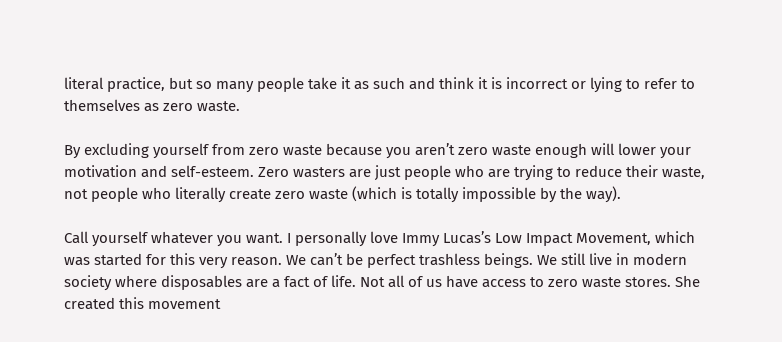literal practice, but so many people take it as such and think it is incorrect or lying to refer to themselves as zero waste.

By excluding yourself from zero waste because you aren’t zero waste enough will lower your motivation and self-esteem. Zero wasters are just people who are trying to reduce their waste, not people who literally create zero waste (which is totally impossible by the way).

Call yourself whatever you want. I personally love Immy Lucas’s Low Impact Movement, which was started for this very reason. We can’t be perfect trashless beings. We still live in modern society where disposables are a fact of life. Not all of us have access to zero waste stores. She created this movement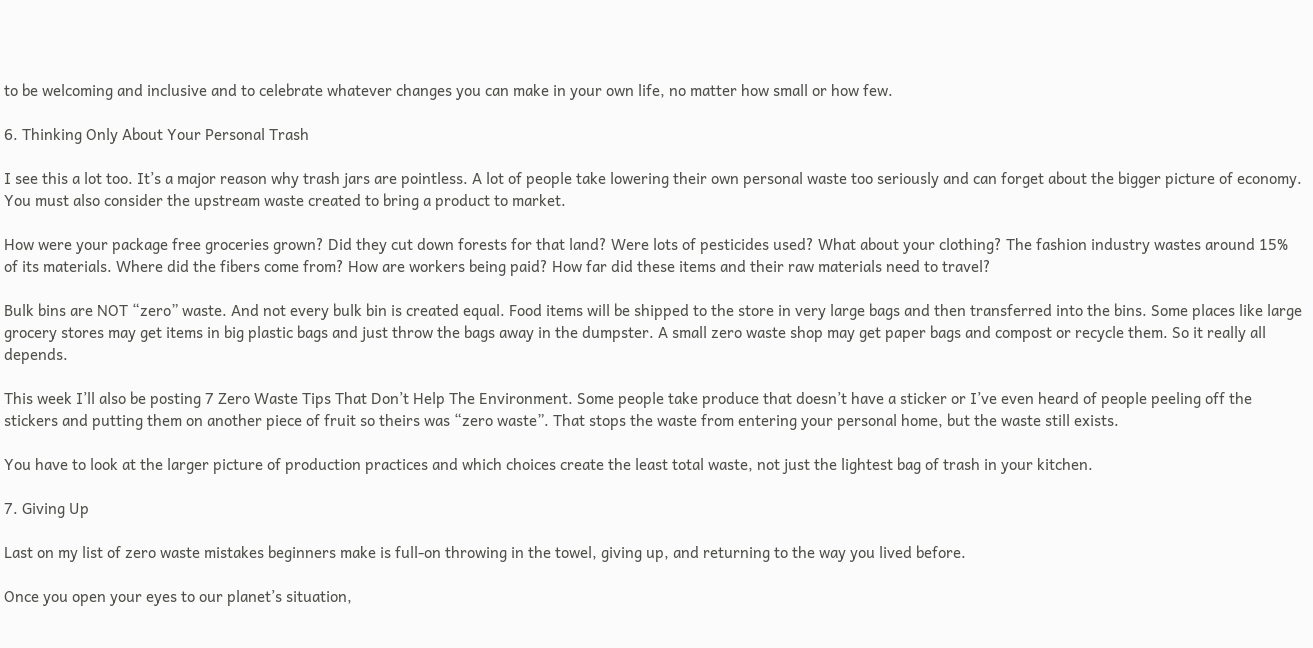to be welcoming and inclusive and to celebrate whatever changes you can make in your own life, no matter how small or how few.

6. Thinking Only About Your Personal Trash

I see this a lot too. It’s a major reason why trash jars are pointless. A lot of people take lowering their own personal waste too seriously and can forget about the bigger picture of economy. You must also consider the upstream waste created to bring a product to market.

How were your package free groceries grown? Did they cut down forests for that land? Were lots of pesticides used? What about your clothing? The fashion industry wastes around 15% of its materials. Where did the fibers come from? How are workers being paid? How far did these items and their raw materials need to travel?

Bulk bins are NOT “zero” waste. And not every bulk bin is created equal. Food items will be shipped to the store in very large bags and then transferred into the bins. Some places like large grocery stores may get items in big plastic bags and just throw the bags away in the dumpster. A small zero waste shop may get paper bags and compost or recycle them. So it really all depends.

This week I’ll also be posting 7 Zero Waste Tips That Don’t Help The Environment. Some people take produce that doesn’t have a sticker or I’ve even heard of people peeling off the stickers and putting them on another piece of fruit so theirs was “zero waste”. That stops the waste from entering your personal home, but the waste still exists.

You have to look at the larger picture of production practices and which choices create the least total waste, not just the lightest bag of trash in your kitchen.

7. Giving Up

Last on my list of zero waste mistakes beginners make is full-on throwing in the towel, giving up, and returning to the way you lived before.

Once you open your eyes to our planet’s situation,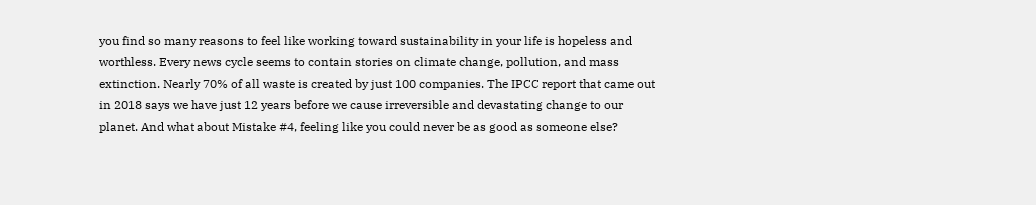you find so many reasons to feel like working toward sustainability in your life is hopeless and worthless. Every news cycle seems to contain stories on climate change, pollution, and mass extinction. Nearly 70% of all waste is created by just 100 companies. The IPCC report that came out in 2018 says we have just 12 years before we cause irreversible and devastating change to our planet. And what about Mistake #4, feeling like you could never be as good as someone else?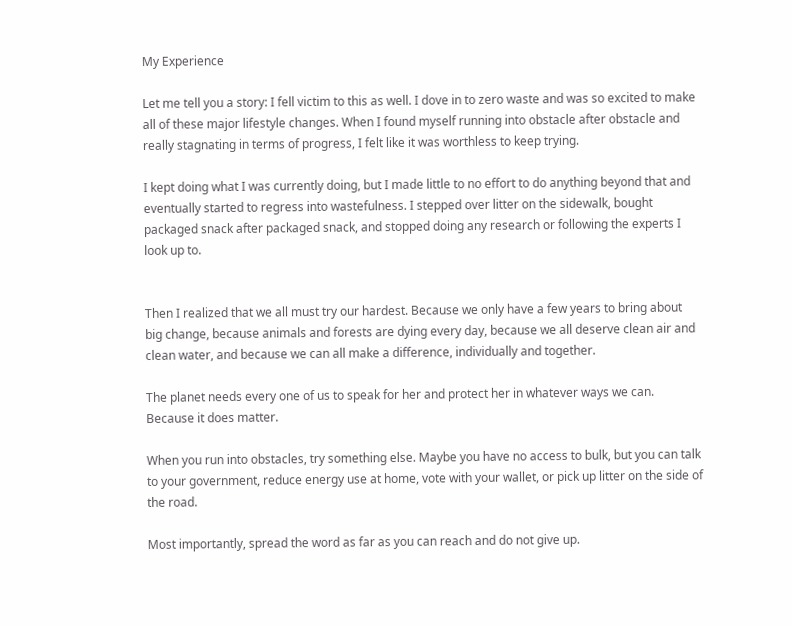My Experience

Let me tell you a story: I fell victim to this as well. I dove in to zero waste and was so excited to make all of these major lifestyle changes. When I found myself running into obstacle after obstacle and really stagnating in terms of progress, I felt like it was worthless to keep trying.

I kept doing what I was currently doing, but I made little to no effort to do anything beyond that and eventually started to regress into wastefulness. I stepped over litter on the sidewalk, bought packaged snack after packaged snack, and stopped doing any research or following the experts I look up to.


Then I realized that we all must try our hardest. Because we only have a few years to bring about big change, because animals and forests are dying every day, because we all deserve clean air and clean water, and because we can all make a difference, individually and together.

The planet needs every one of us to speak for her and protect her in whatever ways we can. Because it does matter.

When you run into obstacles, try something else. Maybe you have no access to bulk, but you can talk to your government, reduce energy use at home, vote with your wallet, or pick up litter on the side of the road.

Most importantly, spread the word as far as you can reach and do not give up.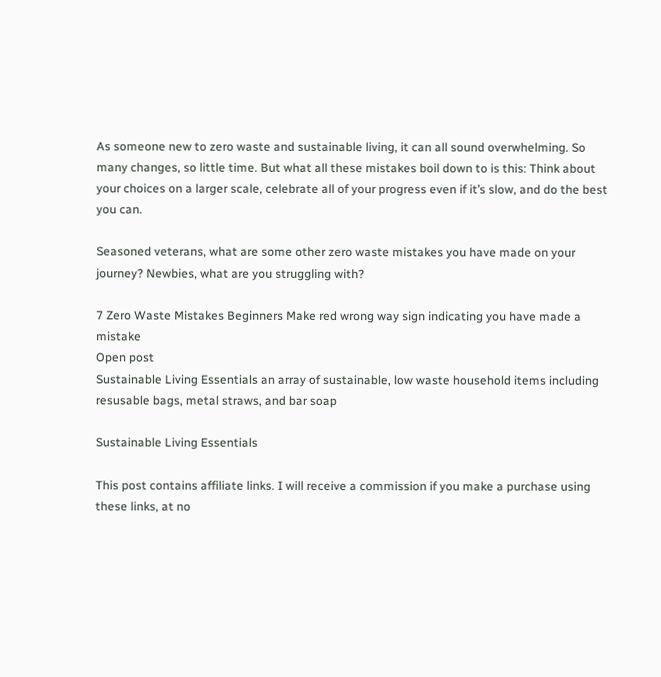As someone new to zero waste and sustainable living, it can all sound overwhelming. So many changes, so little time. But what all these mistakes boil down to is this: Think about your choices on a larger scale, celebrate all of your progress even if it’s slow, and do the best you can.

Seasoned veterans, what are some other zero waste mistakes you have made on your journey? Newbies, what are you struggling with?

7 Zero Waste Mistakes Beginners Make red wrong way sign indicating you have made a mistake
Open post
Sustainable Living Essentials an array of sustainable, low waste household items including resusable bags, metal straws, and bar soap

Sustainable Living Essentials

This post contains affiliate links. I will receive a commission if you make a purchase using these links, at no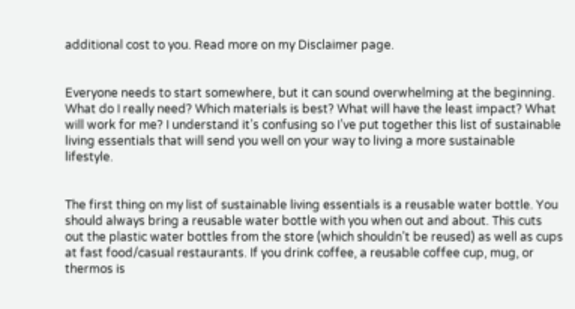additional cost to you. Read more on my Disclaimer page.


Everyone needs to start somewhere, but it can sound overwhelming at the beginning. What do I really need? Which materials is best? What will have the least impact? What will work for me? I understand it’s confusing so I’ve put together this list of sustainable living essentials that will send you well on your way to living a more sustainable lifestyle.


The first thing on my list of sustainable living essentials is a reusable water bottle. You should always bring a reusable water bottle with you when out and about. This cuts out the plastic water bottles from the store (which shouldn’t be reused) as well as cups at fast food/casual restaurants. If you drink coffee, a reusable coffee cup, mug, or thermos is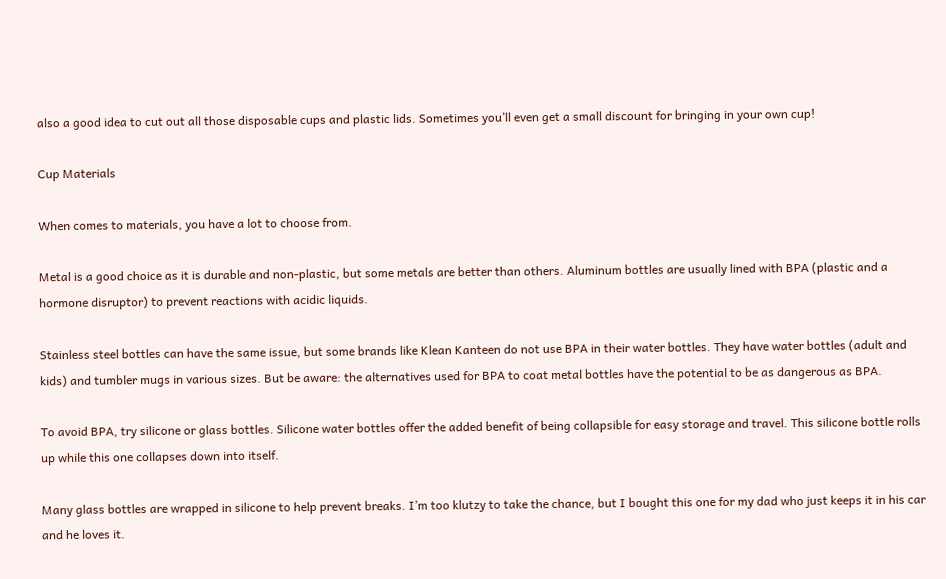also a good idea to cut out all those disposable cups and plastic lids. Sometimes you’ll even get a small discount for bringing in your own cup!

Cup Materials

When comes to materials, you have a lot to choose from.

Metal is a good choice as it is durable and non-plastic, but some metals are better than others. Aluminum bottles are usually lined with BPA (plastic and a hormone disruptor) to prevent reactions with acidic liquids.

Stainless steel bottles can have the same issue, but some brands like Klean Kanteen do not use BPA in their water bottles. They have water bottles (adult and kids) and tumbler mugs in various sizes. But be aware: the alternatives used for BPA to coat metal bottles have the potential to be as dangerous as BPA.

To avoid BPA, try silicone or glass bottles. Silicone water bottles offer the added benefit of being collapsible for easy storage and travel. This silicone bottle rolls up while this one collapses down into itself.

Many glass bottles are wrapped in silicone to help prevent breaks. I’m too klutzy to take the chance, but I bought this one for my dad who just keeps it in his car and he loves it.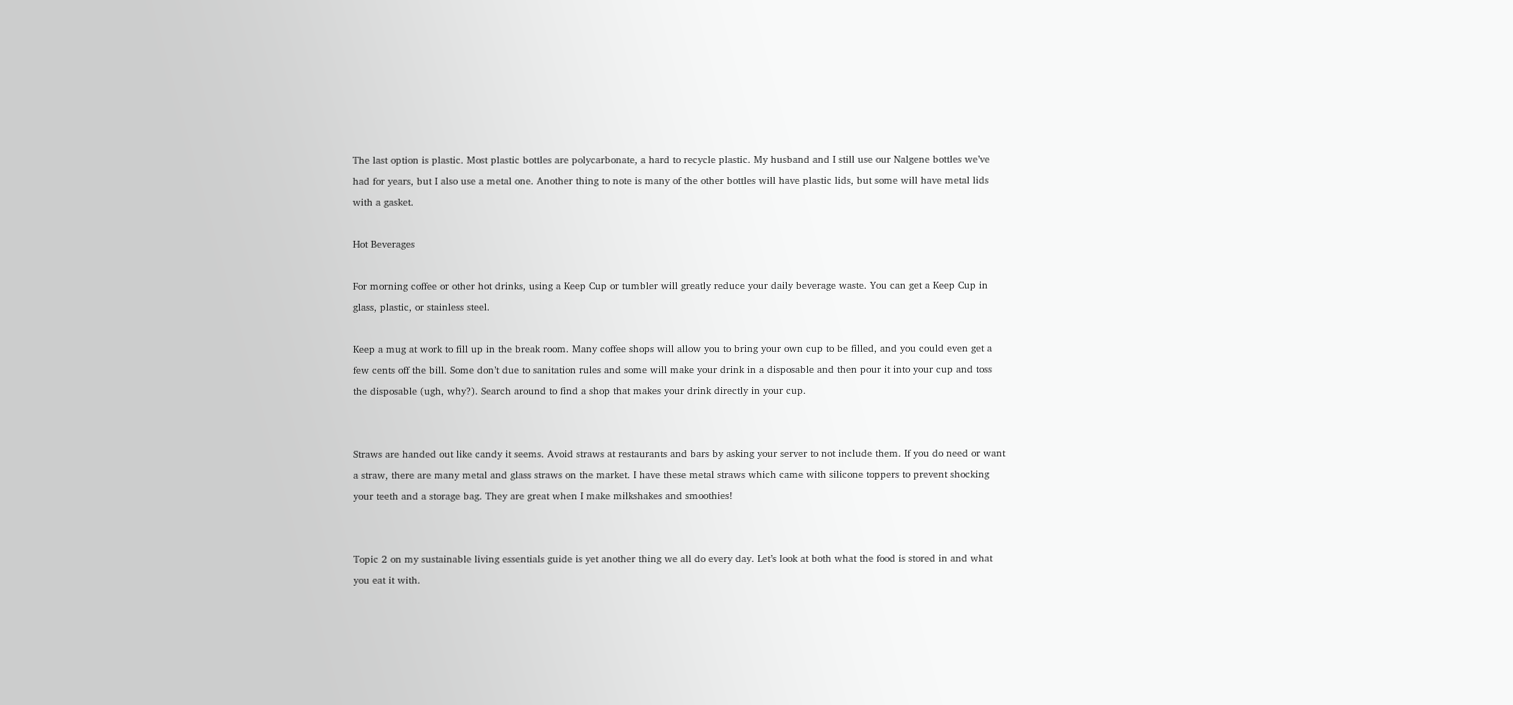The last option is plastic. Most plastic bottles are polycarbonate, a hard to recycle plastic. My husband and I still use our Nalgene bottles we’ve had for years, but I also use a metal one. Another thing to note is many of the other bottles will have plastic lids, but some will have metal lids with a gasket.

Hot Beverages

For morning coffee or other hot drinks, using a Keep Cup or tumbler will greatly reduce your daily beverage waste. You can get a Keep Cup in glass, plastic, or stainless steel.

Keep a mug at work to fill up in the break room. Many coffee shops will allow you to bring your own cup to be filled, and you could even get a few cents off the bill. Some don’t due to sanitation rules and some will make your drink in a disposable and then pour it into your cup and toss the disposable (ugh, why?). Search around to find a shop that makes your drink directly in your cup.


Straws are handed out like candy it seems. Avoid straws at restaurants and bars by asking your server to not include them. If you do need or want a straw, there are many metal and glass straws on the market. I have these metal straws which came with silicone toppers to prevent shocking your teeth and a storage bag. They are great when I make milkshakes and smoothies!


Topic 2 on my sustainable living essentials guide is yet another thing we all do every day. Let’s look at both what the food is stored in and what you eat it with.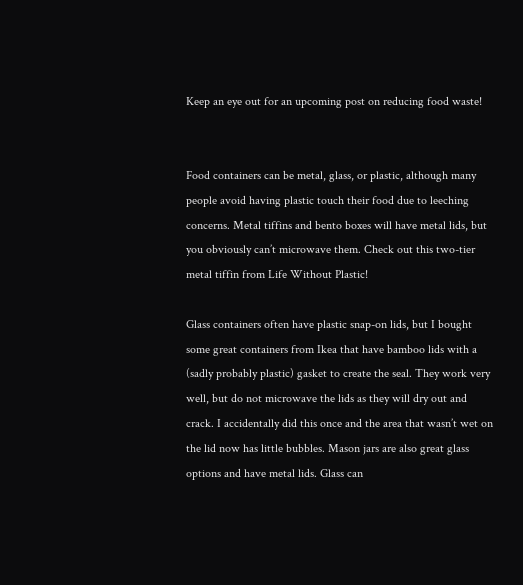Keep an eye out for an upcoming post on reducing food waste!


Food containers can be metal, glass, or plastic, although many people avoid having plastic touch their food due to leeching concerns. Metal tiffins and bento boxes will have metal lids, but you obviously can’t microwave them. Check out this two-tier metal tiffin from Life Without Plastic!

Glass containers often have plastic snap-on lids, but I bought some great containers from Ikea that have bamboo lids with a (sadly probably plastic) gasket to create the seal. They work very well, but do not microwave the lids as they will dry out and crack. I accidentally did this once and the area that wasn’t wet on the lid now has little bubbles. Mason jars are also great glass options and have metal lids. Glass can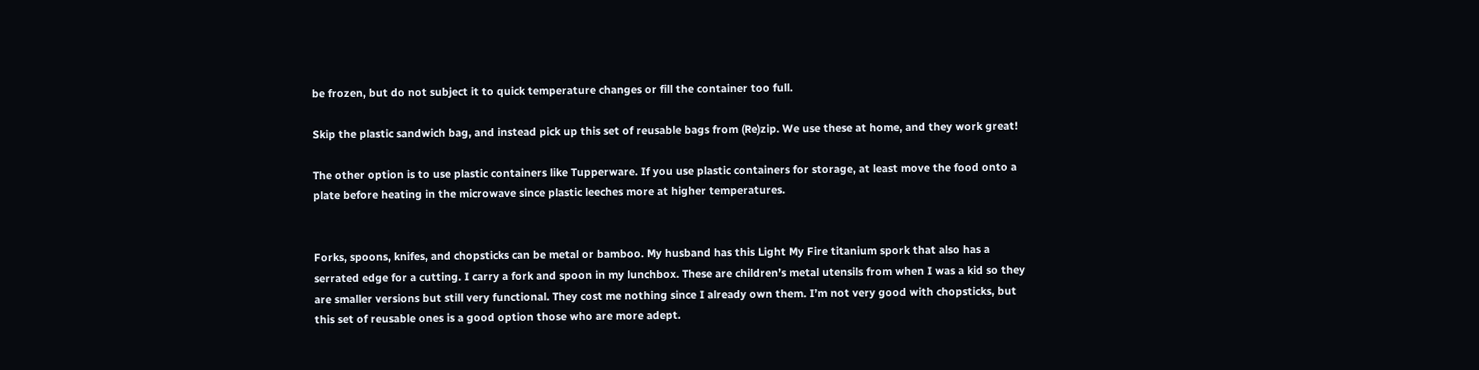be frozen, but do not subject it to quick temperature changes or fill the container too full.

Skip the plastic sandwich bag, and instead pick up this set of reusable bags from (Re)zip. We use these at home, and they work great!

The other option is to use plastic containers like Tupperware. If you use plastic containers for storage, at least move the food onto a plate before heating in the microwave since plastic leeches more at higher temperatures.


Forks, spoons, knifes, and chopsticks can be metal or bamboo. My husband has this Light My Fire titanium spork that also has a serrated edge for a cutting. I carry a fork and spoon in my lunchbox. These are children’s metal utensils from when I was a kid so they are smaller versions but still very functional. They cost me nothing since I already own them. I’m not very good with chopsticks, but this set of reusable ones is a good option those who are more adept.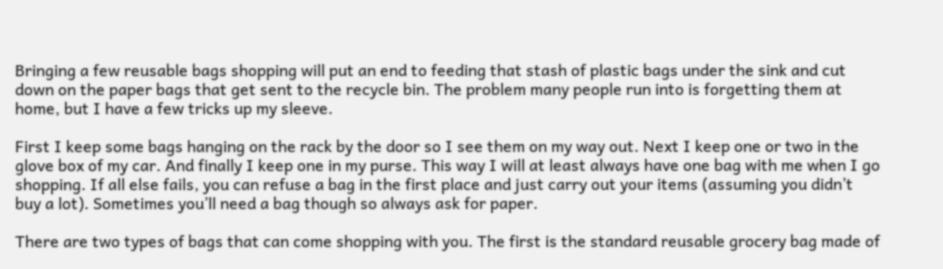Bringing a few reusable bags shopping will put an end to feeding that stash of plastic bags under the sink and cut down on the paper bags that get sent to the recycle bin. The problem many people run into is forgetting them at home, but I have a few tricks up my sleeve.

First I keep some bags hanging on the rack by the door so I see them on my way out. Next I keep one or two in the glove box of my car. And finally I keep one in my purse. This way I will at least always have one bag with me when I go shopping. If all else fails, you can refuse a bag in the first place and just carry out your items (assuming you didn’t buy a lot). Sometimes you’ll need a bag though so always ask for paper.

There are two types of bags that can come shopping with you. The first is the standard reusable grocery bag made of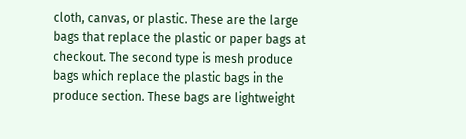cloth, canvas, or plastic. These are the large bags that replace the plastic or paper bags at checkout. The second type is mesh produce bags which replace the plastic bags in the produce section. These bags are lightweight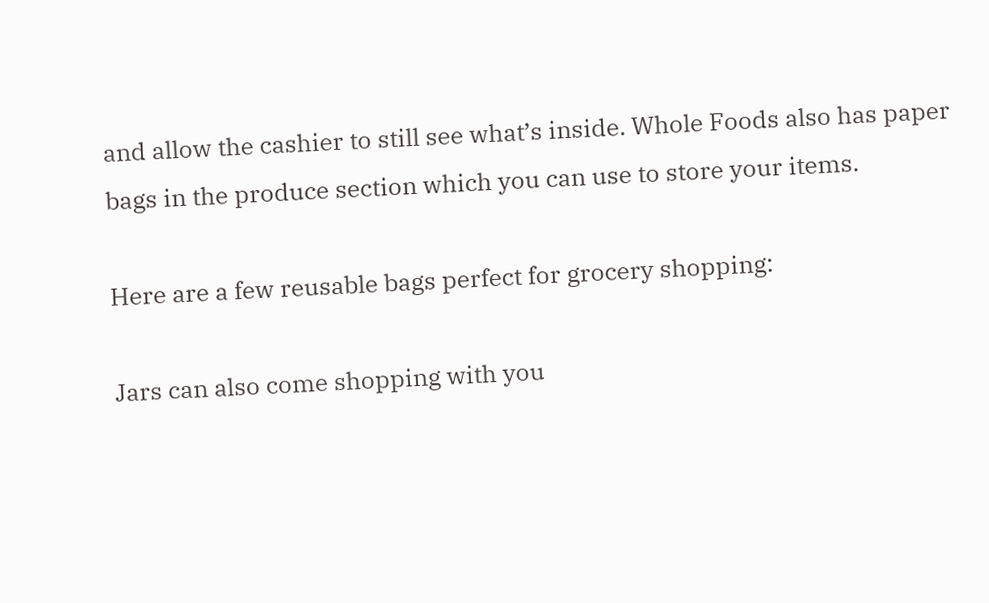and allow the cashier to still see what’s inside. Whole Foods also has paper bags in the produce section which you can use to store your items.

Here are a few reusable bags perfect for grocery shopping:

Jars can also come shopping with you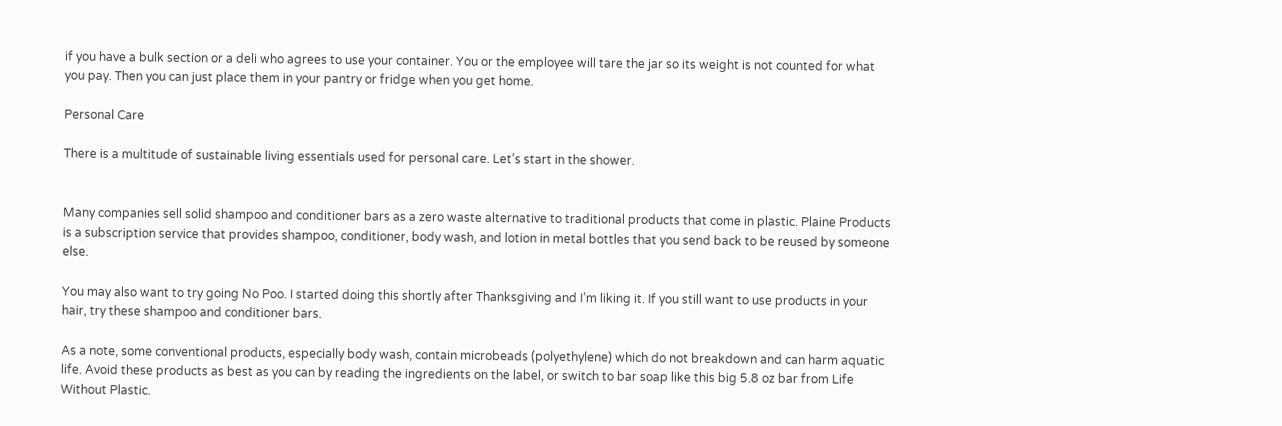if you have a bulk section or a deli who agrees to use your container. You or the employee will tare the jar so its weight is not counted for what you pay. Then you can just place them in your pantry or fridge when you get home.

Personal Care

There is a multitude of sustainable living essentials used for personal care. Let’s start in the shower.


Many companies sell solid shampoo and conditioner bars as a zero waste alternative to traditional products that come in plastic. Plaine Products is a subscription service that provides shampoo, conditioner, body wash, and lotion in metal bottles that you send back to be reused by someone else.

You may also want to try going No Poo. I started doing this shortly after Thanksgiving and I’m liking it. If you still want to use products in your hair, try these shampoo and conditioner bars.

As a note, some conventional products, especially body wash, contain microbeads (polyethylene) which do not breakdown and can harm aquatic life. Avoid these products as best as you can by reading the ingredients on the label, or switch to bar soap like this big 5.8 oz bar from Life Without Plastic.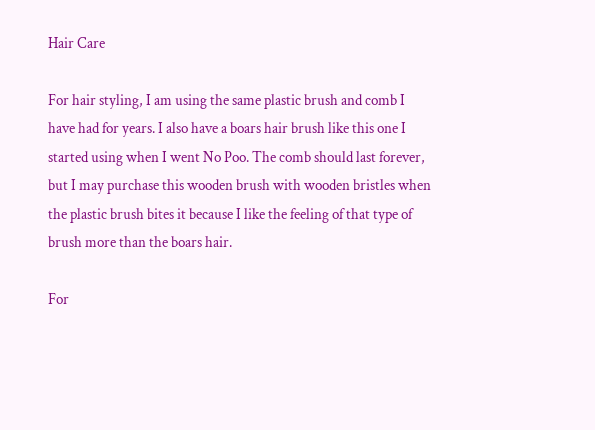Hair Care

For hair styling, I am using the same plastic brush and comb I have had for years. I also have a boars hair brush like this one I started using when I went No Poo. The comb should last forever, but I may purchase this wooden brush with wooden bristles when the plastic brush bites it because I like the feeling of that type of brush more than the boars hair.

For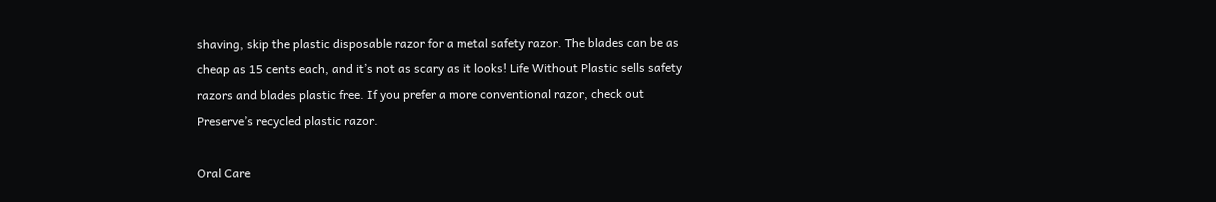shaving, skip the plastic disposable razor for a metal safety razor. The blades can be as cheap as 15 cents each, and it’s not as scary as it looks! Life Without Plastic sells safety razors and blades plastic free. If you prefer a more conventional razor, check out Preserve’s recycled plastic razor.

Oral Care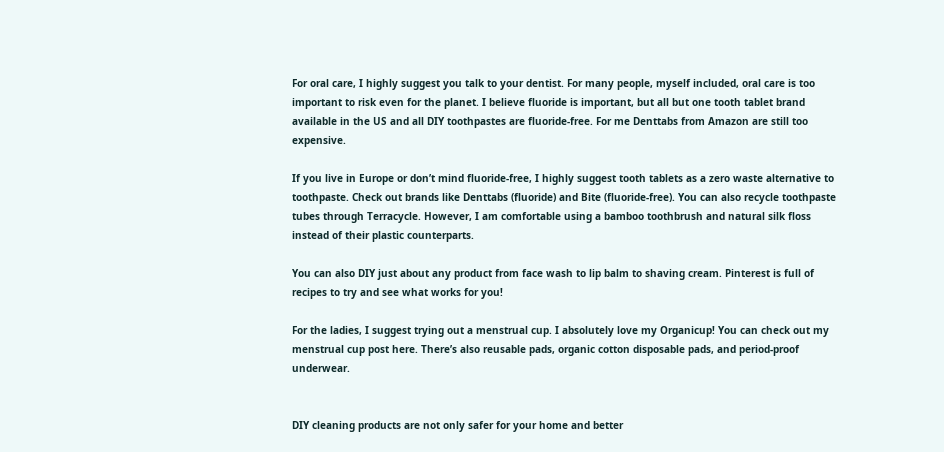For oral care, I highly suggest you talk to your dentist. For many people, myself included, oral care is too important to risk even for the planet. I believe fluoride is important, but all but one tooth tablet brand available in the US and all DIY toothpastes are fluoride-free. For me Denttabs from Amazon are still too expensive.

If you live in Europe or don’t mind fluoride-free, I highly suggest tooth tablets as a zero waste alternative to toothpaste. Check out brands like Denttabs (fluoride) and Bite (fluoride-free). You can also recycle toothpaste tubes through Terracycle. However, I am comfortable using a bamboo toothbrush and natural silk floss instead of their plastic counterparts.

You can also DIY just about any product from face wash to lip balm to shaving cream. Pinterest is full of recipes to try and see what works for you!

For the ladies, I suggest trying out a menstrual cup. I absolutely love my Organicup! You can check out my menstrual cup post here. There’s also reusable pads, organic cotton disposable pads, and period-proof underwear.


DIY cleaning products are not only safer for your home and better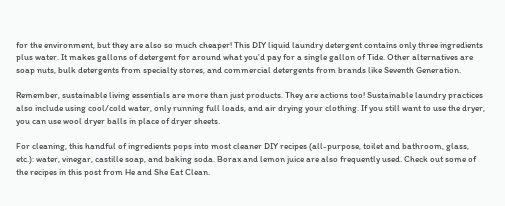for the environment, but they are also so much cheaper! This DIY liquid laundry detergent contains only three ingredients plus water. It makes gallons of detergent for around what you’d pay for a single gallon of Tide. Other alternatives are soap nuts, bulk detergents from specialty stores, and commercial detergents from brands like Seventh Generation.

Remember, sustainable living essentials are more than just products. They are actions too! Sustainable laundry practices also include using cool/cold water, only running full loads, and air drying your clothing. If you still want to use the dryer, you can use wool dryer balls in place of dryer sheets.

For cleaning, this handful of ingredients pops into most cleaner DIY recipes (all-purpose, toilet and bathroom, glass, etc.): water, vinegar, castille soap, and baking soda. Borax and lemon juice are also frequently used. Check out some of the recipes in this post from He and She Eat Clean.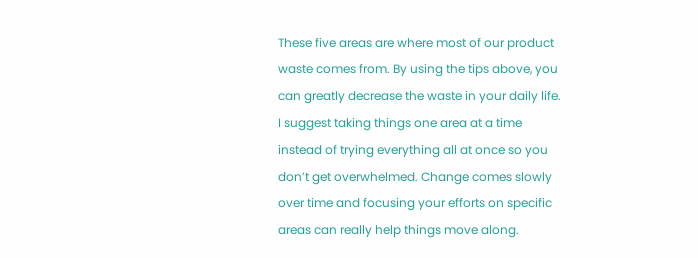These five areas are where most of our product waste comes from. By using the tips above, you can greatly decrease the waste in your daily life. I suggest taking things one area at a time instead of trying everything all at once so you don’t get overwhelmed. Change comes slowly over time and focusing your efforts on specific areas can really help things move along.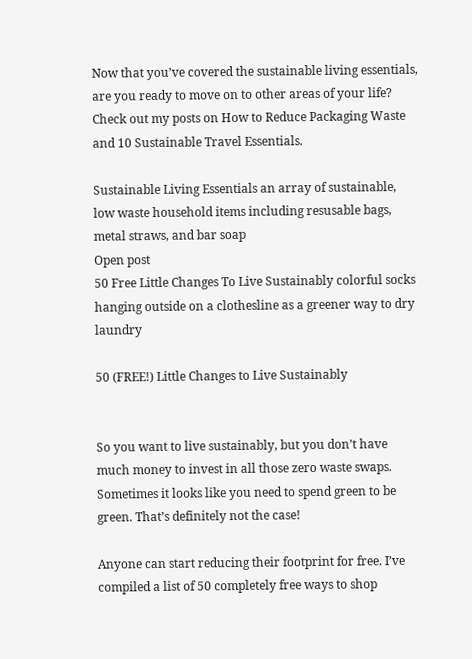Now that you’ve covered the sustainable living essentials, are you ready to move on to other areas of your life? Check out my posts on How to Reduce Packaging Waste and 10 Sustainable Travel Essentials.

Sustainable Living Essentials an array of sustainable, low waste household items including resusable bags, metal straws, and bar soap
Open post
50 Free Little Changes To Live Sustainably colorful socks hanging outside on a clothesline as a greener way to dry laundry

50 (FREE!) Little Changes to Live Sustainably


So you want to live sustainably, but you don’t have much money to invest in all those zero waste swaps. Sometimes it looks like you need to spend green to be green. That’s definitely not the case!

Anyone can start reducing their footprint for free. I’ve compiled a list of 50 completely free ways to shop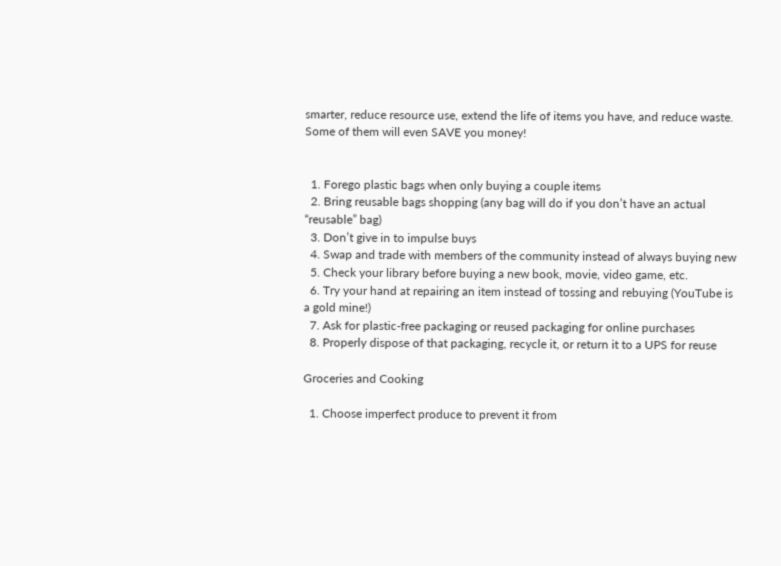smarter, reduce resource use, extend the life of items you have, and reduce waste. Some of them will even SAVE you money!


  1. Forego plastic bags when only buying a couple items
  2. Bring reusable bags shopping (any bag will do if you don’t have an actual “reusable” bag)
  3. Don’t give in to impulse buys
  4. Swap and trade with members of the community instead of always buying new
  5. Check your library before buying a new book, movie, video game, etc.
  6. Try your hand at repairing an item instead of tossing and rebuying (YouTube is a gold mine!)
  7. Ask for plastic-free packaging or reused packaging for online purchases
  8. Properly dispose of that packaging, recycle it, or return it to a UPS for reuse

Groceries and Cooking

  1. Choose imperfect produce to prevent it from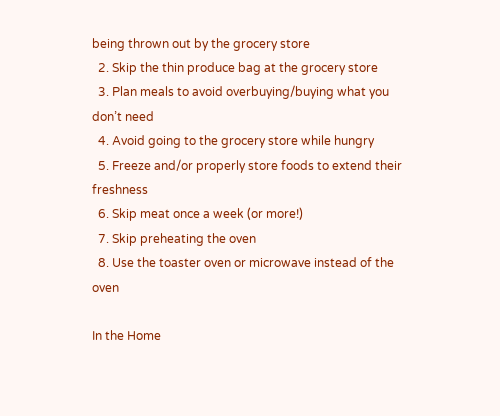being thrown out by the grocery store
  2. Skip the thin produce bag at the grocery store
  3. Plan meals to avoid overbuying/buying what you don’t need
  4. Avoid going to the grocery store while hungry
  5. Freeze and/or properly store foods to extend their freshness
  6. Skip meat once a week (or more!)
  7. Skip preheating the oven
  8. Use the toaster oven or microwave instead of the oven

In the Home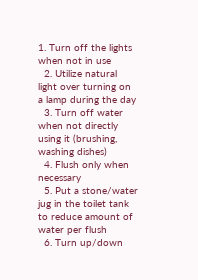1. Turn off the lights when not in use
  2. Utilize natural light over turning on a lamp during the day
  3. Turn off water when not directly using it (brushing, washing dishes)
  4. Flush only when necessary
  5. Put a stone/water jug in the toilet tank to reduce amount of water per flush
  6. Turn up/down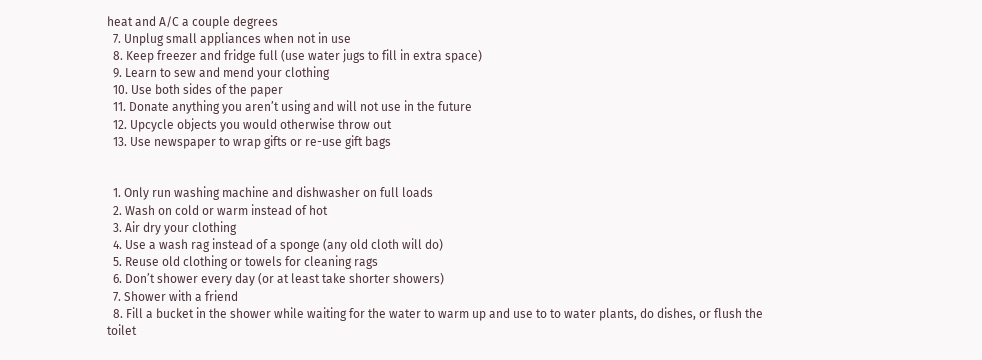heat and A/C a couple degrees
  7. Unplug small appliances when not in use
  8. Keep freezer and fridge full (use water jugs to fill in extra space)
  9. Learn to sew and mend your clothing
  10. Use both sides of the paper
  11. Donate anything you aren’t using and will not use in the future
  12. Upcycle objects you would otherwise throw out
  13. Use newspaper to wrap gifts or re-use gift bags


  1. Only run washing machine and dishwasher on full loads
  2. Wash on cold or warm instead of hot
  3. Air dry your clothing
  4. Use a wash rag instead of a sponge (any old cloth will do)
  5. Reuse old clothing or towels for cleaning rags
  6. Don’t shower every day (or at least take shorter showers)
  7. Shower with a friend
  8. Fill a bucket in the shower while waiting for the water to warm up and use to to water plants, do dishes, or flush the toilet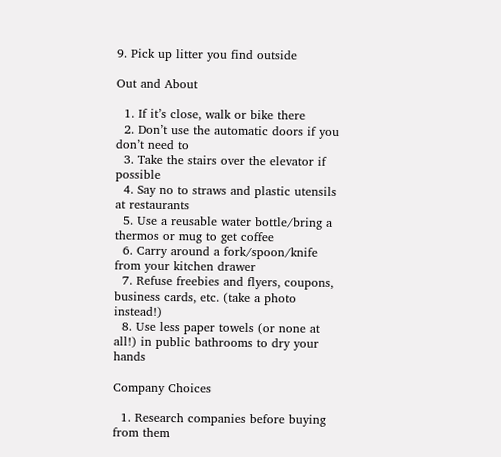9. Pick up litter you find outside

Out and About

  1. If it’s close, walk or bike there
  2. Don’t use the automatic doors if you don’t need to
  3. Take the stairs over the elevator if possible
  4. Say no to straws and plastic utensils at restaurants
  5. Use a reusable water bottle/bring a thermos or mug to get coffee
  6. Carry around a fork/spoon/knife from your kitchen drawer
  7. Refuse freebies and flyers, coupons, business cards, etc. (take a photo instead!)
  8. Use less paper towels (or none at all!) in public bathrooms to dry your hands

Company Choices

  1. Research companies before buying from them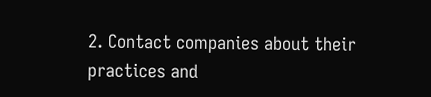2. Contact companies about their practices and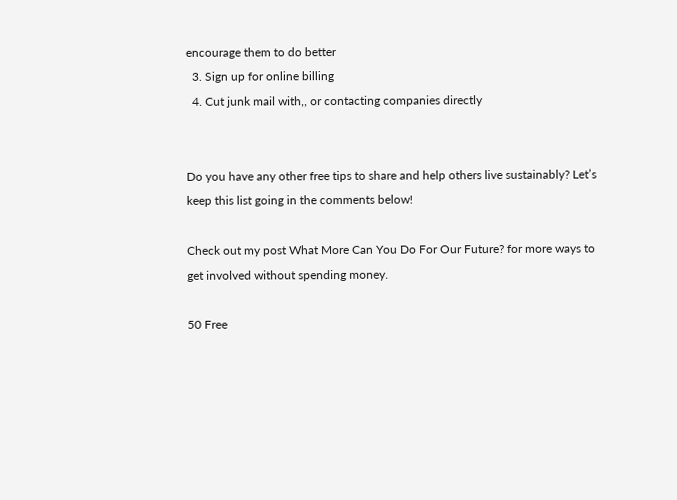encourage them to do better
  3. Sign up for online billing
  4. Cut junk mail with,, or contacting companies directly


Do you have any other free tips to share and help others live sustainably? Let’s keep this list going in the comments below!

Check out my post What More Can You Do For Our Future? for more ways to get involved without spending money.

50 Free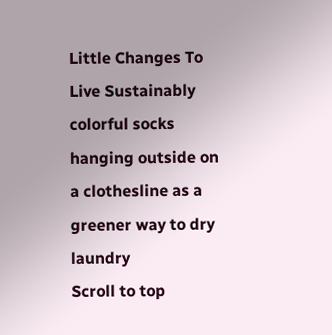Little Changes To Live Sustainably colorful socks hanging outside on a clothesline as a greener way to dry laundry
Scroll to top